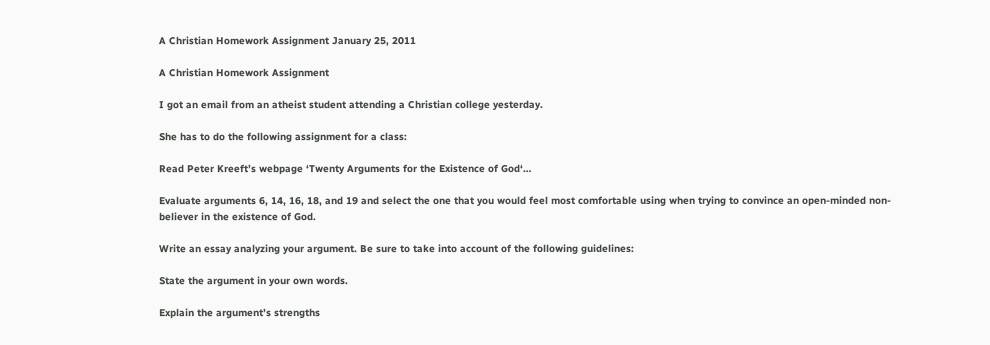A Christian Homework Assignment January 25, 2011

A Christian Homework Assignment

I got an email from an atheist student attending a Christian college yesterday.

She has to do the following assignment for a class:

Read Peter Kreeft’s webpage ‘Twenty Arguments for the Existence of God‘…

Evaluate arguments 6, 14, 16, 18, and 19 and select the one that you would feel most comfortable using when trying to convince an open-minded non-believer in the existence of God.

Write an essay analyzing your argument. Be sure to take into account of the following guidelines:

State the argument in your own words.

Explain the argument’s strengths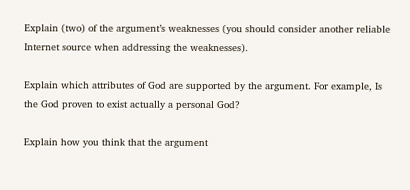Explain (two) of the argument’s weaknesses (you should consider another reliable Internet source when addressing the weaknesses).

Explain which attributes of God are supported by the argument. For example, Is the God proven to exist actually a personal God?

Explain how you think that the argument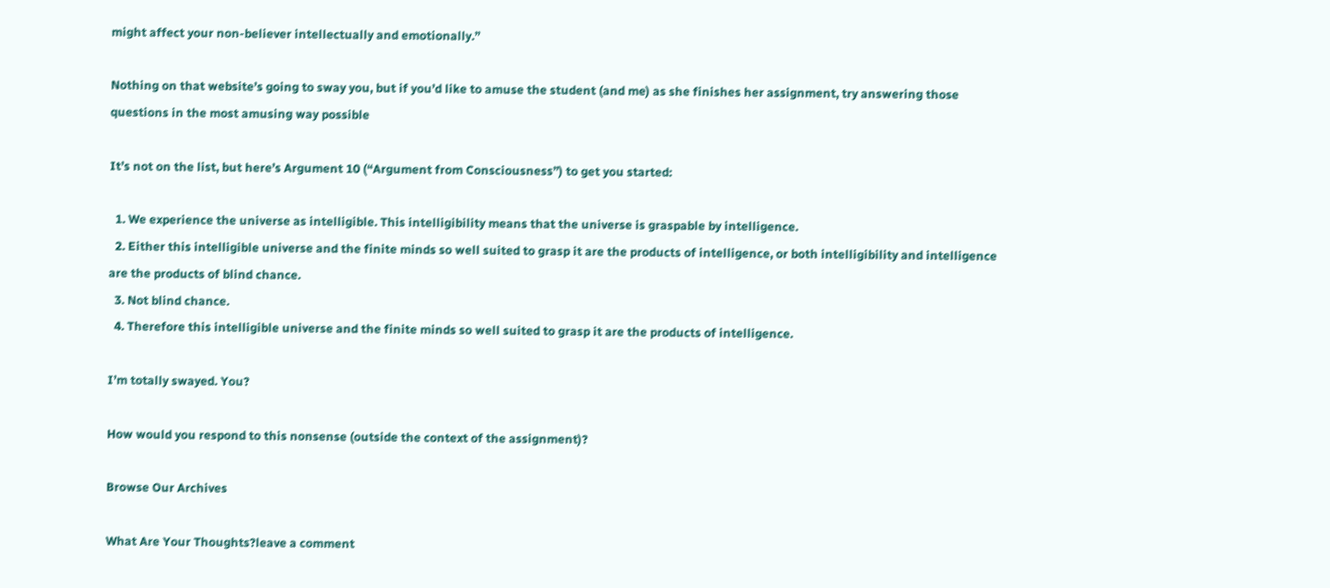might affect your non-believer intellectually and emotionally.”

Nothing on that website’s going to sway you, but if you’d like to amuse the student (and me) as she finishes her assignment, try answering those questions in the most amusing way possible

It’s not on the list, but here’s Argument 10 (“Argument from Consciousness”) to get you started:

  1. We experience the universe as intelligible. This intelligibility means that the universe is graspable by intelligence.
  2. Either this intelligible universe and the finite minds so well suited to grasp it are the products of intelligence, or both intelligibility and intelligence are the products of blind chance.
  3. Not blind chance.
  4. Therefore this intelligible universe and the finite minds so well suited to grasp it are the products of intelligence.

I’m totally swayed. You?

How would you respond to this nonsense (outside the context of the assignment)?

Browse Our Archives

What Are Your Thoughts?leave a comment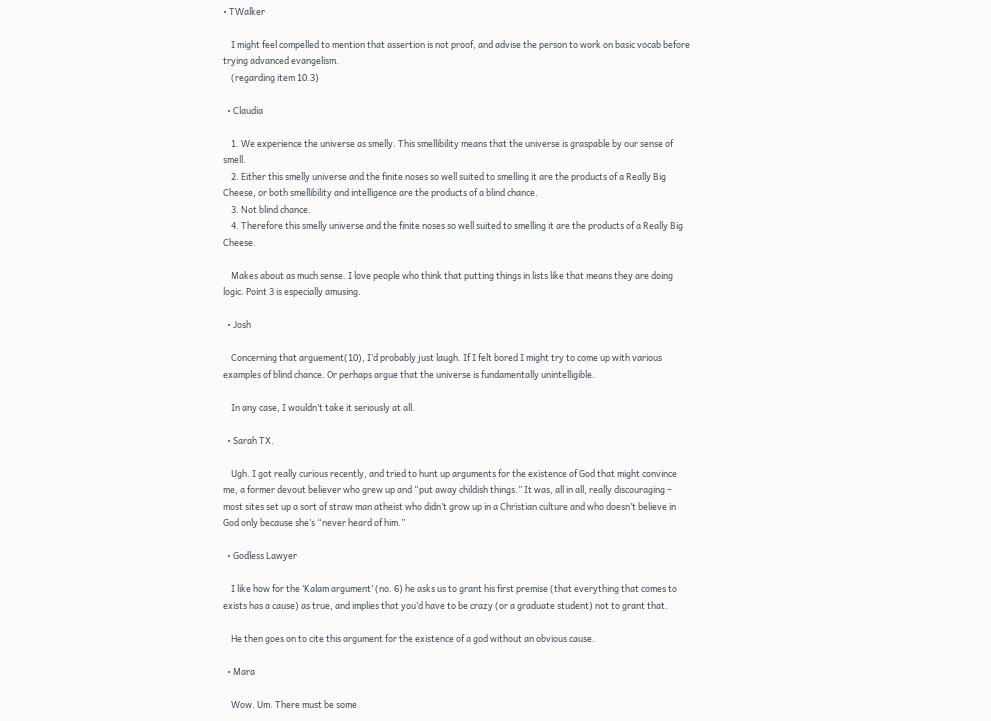• TWalker

    I might feel compelled to mention that assertion is not proof, and advise the person to work on basic vocab before trying advanced evangelism.
    (regarding item 10.3)

  • Claudia

    1. We experience the universe as smelly. This smellibility means that the universe is graspable by our sense of smell.
    2. Either this smelly universe and the finite noses so well suited to smelling it are the products of a Really Big Cheese, or both smellibility and intelligence are the products of a blind chance.
    3. Not blind chance.
    4. Therefore this smelly universe and the finite noses so well suited to smelling it are the products of a Really Big Cheese.

    Makes about as much sense. I love people who think that putting things in lists like that means they are doing logic. Point 3 is especially amusing.

  • Josh

    Concerning that arguement(10), I’d probably just laugh. If I felt bored I might try to come up with various examples of blind chance. Or perhaps argue that the universe is fundamentally unintelligible.

    In any case, I wouldn’t take it seriously at all.

  • Sarah TX.

    Ugh. I got really curious recently, and tried to hunt up arguments for the existence of God that might convince me, a former devout believer who grew up and “put away childish things.” It was, all in all, really discouraging – most sites set up a sort of straw man atheist who didn’t grow up in a Christian culture and who doesn’t believe in God only because she’s “never heard of him.”

  • Godless Lawyer

    I like how for the ‘Kalam argument’ (no. 6) he asks us to grant his first premise (that everything that comes to exists has a cause) as true, and implies that you’d have to be crazy (or a graduate student) not to grant that.

    He then goes on to cite this argument for the existence of a god without an obvious cause.

  • Mara

    Wow. Um. There must be some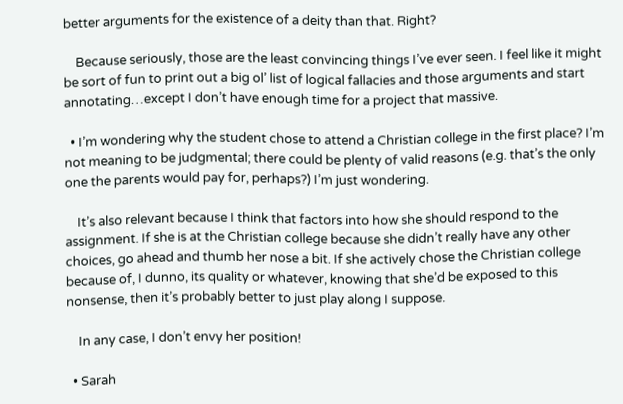better arguments for the existence of a deity than that. Right?

    Because seriously, those are the least convincing things I’ve ever seen. I feel like it might be sort of fun to print out a big ol’ list of logical fallacies and those arguments and start annotating…except I don’t have enough time for a project that massive.

  • I’m wondering why the student chose to attend a Christian college in the first place? I’m not meaning to be judgmental; there could be plenty of valid reasons (e.g. that’s the only one the parents would pay for, perhaps?) I’m just wondering.

    It’s also relevant because I think that factors into how she should respond to the assignment. If she is at the Christian college because she didn’t really have any other choices, go ahead and thumb her nose a bit. If she actively chose the Christian college because of, I dunno, its quality or whatever, knowing that she’d be exposed to this nonsense, then it’s probably better to just play along I suppose.

    In any case, I don’t envy her position!

  • Sarah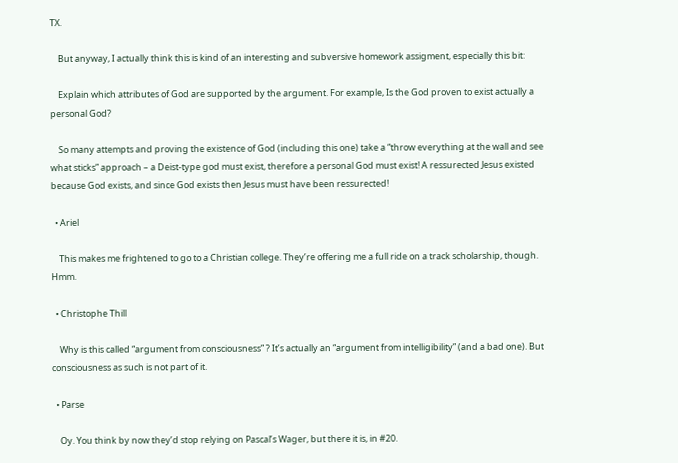TX.

    But anyway, I actually think this is kind of an interesting and subversive homework assigment, especially this bit:

    Explain which attributes of God are supported by the argument. For example, Is the God proven to exist actually a personal God?

    So many attempts and proving the existence of God (including this one) take a “throw everything at the wall and see what sticks” approach – a Deist-type god must exist, therefore a personal God must exist! A ressurected Jesus existed because God exists, and since God exists then Jesus must have been ressurected!

  • Ariel

    This makes me frightened to go to a Christian college. They’re offering me a full ride on a track scholarship, though. Hmm.

  • Christophe Thill

    Why is this called “argument from consciousness” ? It’s actually an “argument from intelligibility” (and a bad one). But consciousness as such is not part of it.

  • Parse

    Oy. You think by now they’d stop relying on Pascal’s Wager, but there it is, in #20.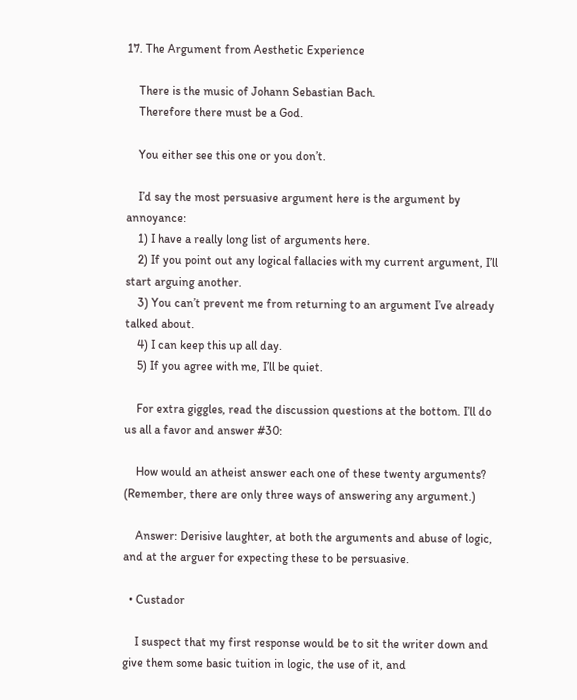17. The Argument from Aesthetic Experience

    There is the music of Johann Sebastian Bach.
    Therefore there must be a God.

    You either see this one or you don’t.

    I’d say the most persuasive argument here is the argument by annoyance:
    1) I have a really long list of arguments here.
    2) If you point out any logical fallacies with my current argument, I’ll start arguing another.
    3) You can’t prevent me from returning to an argument I’ve already talked about.
    4) I can keep this up all day.
    5) If you agree with me, I’ll be quiet.

    For extra giggles, read the discussion questions at the bottom. I’ll do us all a favor and answer #30:

    How would an atheist answer each one of these twenty arguments? (Remember, there are only three ways of answering any argument.)

    Answer: Derisive laughter, at both the arguments and abuse of logic, and at the arguer for expecting these to be persuasive.

  • Custador

    I suspect that my first response would be to sit the writer down and give them some basic tuition in logic, the use of it, and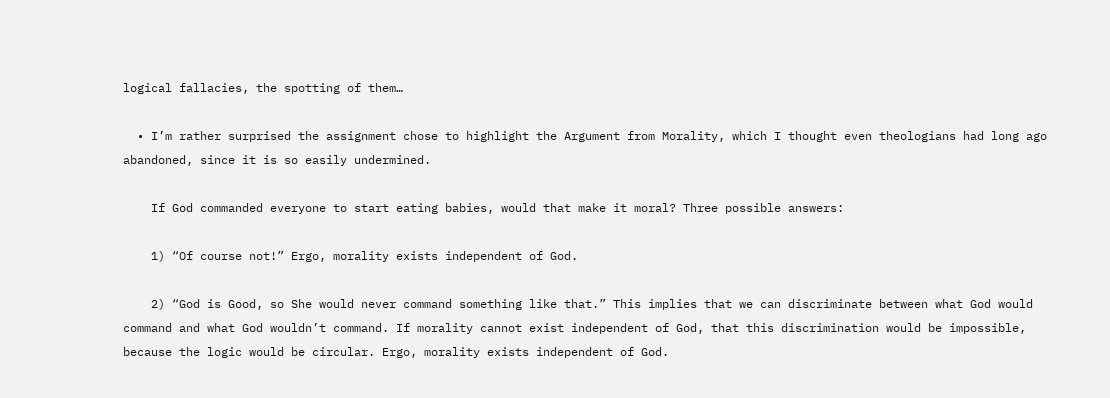logical fallacies, the spotting of them…

  • I’m rather surprised the assignment chose to highlight the Argument from Morality, which I thought even theologians had long ago abandoned, since it is so easily undermined.

    If God commanded everyone to start eating babies, would that make it moral? Three possible answers:

    1) “Of course not!” Ergo, morality exists independent of God.

    2) “God is Good, so She would never command something like that.” This implies that we can discriminate between what God would command and what God wouldn’t command. If morality cannot exist independent of God, that this discrimination would be impossible, because the logic would be circular. Ergo, morality exists independent of God.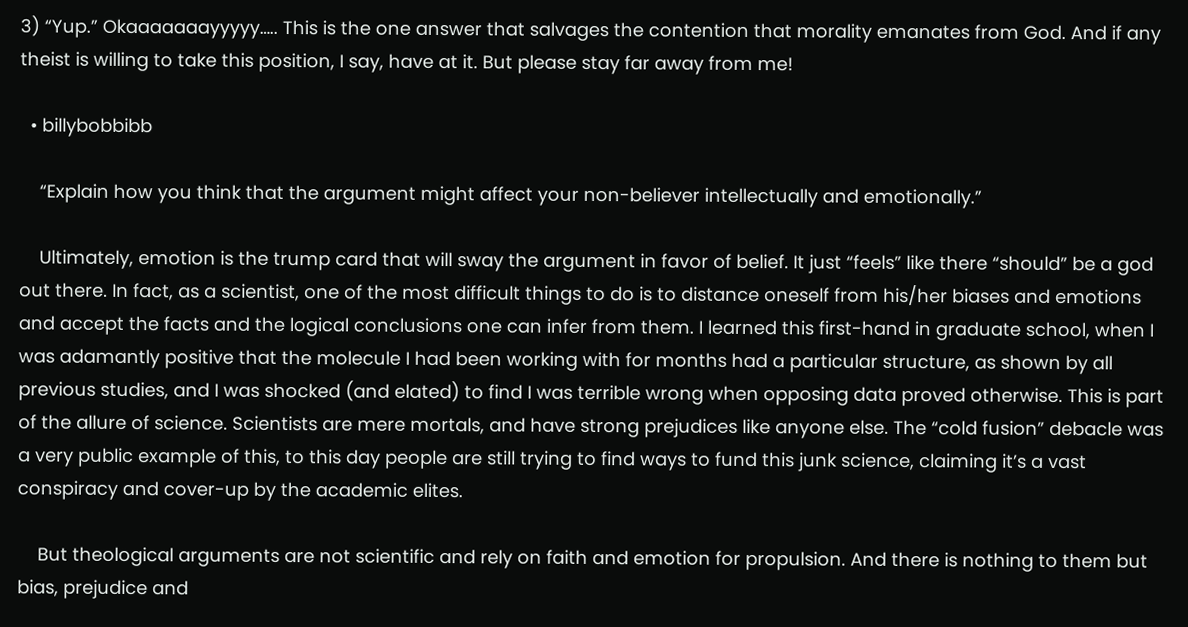3) “Yup.” Okaaaaaaayyyyy….. This is the one answer that salvages the contention that morality emanates from God. And if any theist is willing to take this position, I say, have at it. But please stay far away from me!

  • billybobbibb

    “Explain how you think that the argument might affect your non-believer intellectually and emotionally.”

    Ultimately, emotion is the trump card that will sway the argument in favor of belief. It just “feels” like there “should” be a god out there. In fact, as a scientist, one of the most difficult things to do is to distance oneself from his/her biases and emotions and accept the facts and the logical conclusions one can infer from them. I learned this first-hand in graduate school, when I was adamantly positive that the molecule I had been working with for months had a particular structure, as shown by all previous studies, and I was shocked (and elated) to find I was terrible wrong when opposing data proved otherwise. This is part of the allure of science. Scientists are mere mortals, and have strong prejudices like anyone else. The “cold fusion” debacle was a very public example of this, to this day people are still trying to find ways to fund this junk science, claiming it’s a vast conspiracy and cover-up by the academic elites.

    But theological arguments are not scientific and rely on faith and emotion for propulsion. And there is nothing to them but bias, prejudice and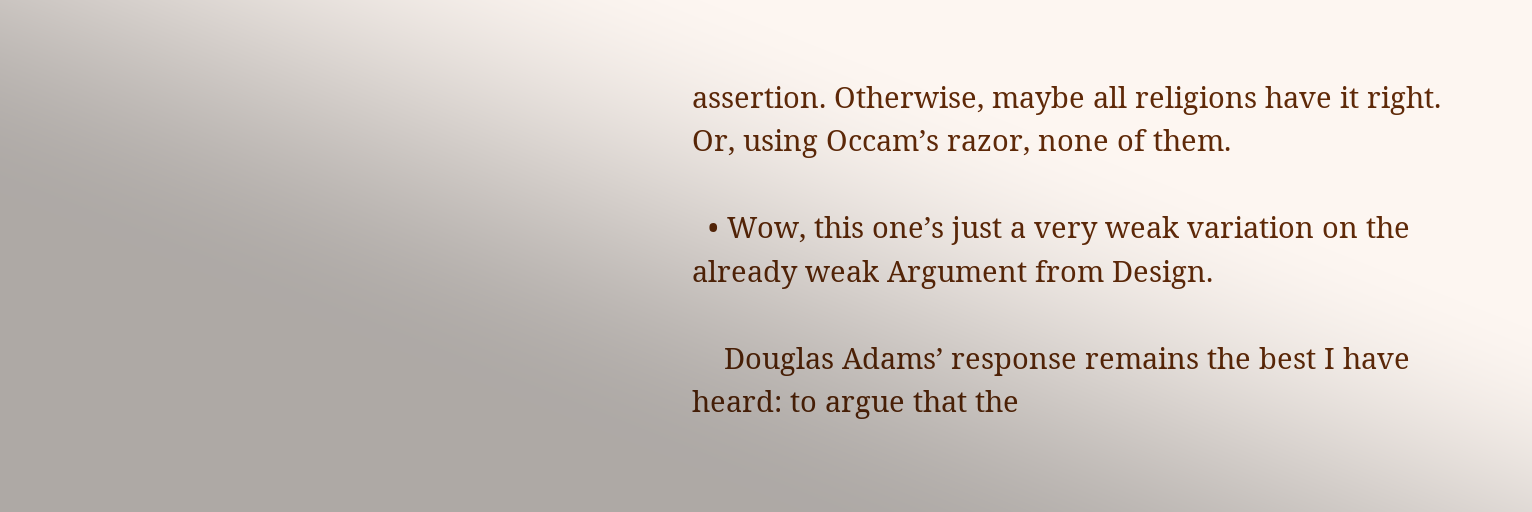assertion. Otherwise, maybe all religions have it right. Or, using Occam’s razor, none of them.

  • Wow, this one’s just a very weak variation on the already weak Argument from Design.

    Douglas Adams’ response remains the best I have heard: to argue that the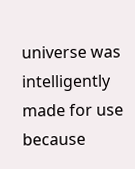universe was intelligently made for use because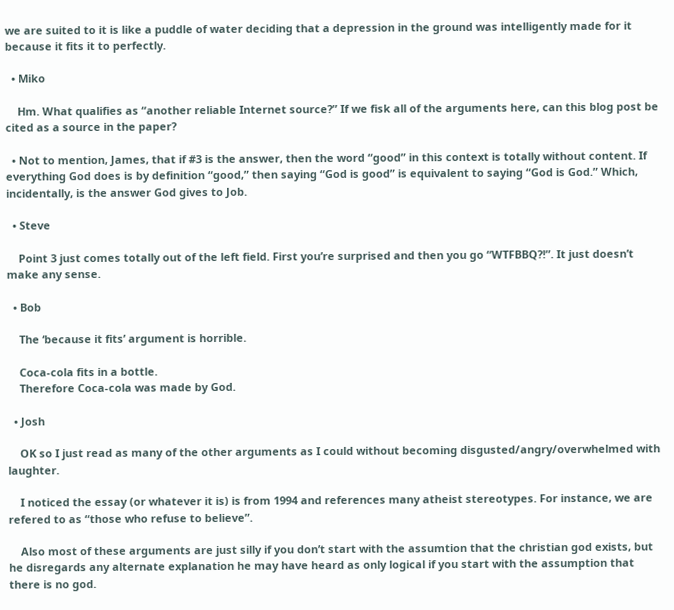we are suited to it is like a puddle of water deciding that a depression in the ground was intelligently made for it because it fits it to perfectly.

  • Miko

    Hm. What qualifies as “another reliable Internet source?” If we fisk all of the arguments here, can this blog post be cited as a source in the paper?

  • Not to mention, James, that if #3 is the answer, then the word “good” in this context is totally without content. If everything God does is by definition “good,” then saying “God is good” is equivalent to saying “God is God.” Which, incidentally, is the answer God gives to Job.

  • Steve

    Point 3 just comes totally out of the left field. First you’re surprised and then you go “WTFBBQ?!”. It just doesn’t make any sense.

  • Bob

    The ‘because it fits’ argument is horrible.

    Coca-cola fits in a bottle.
    Therefore Coca-cola was made by God.

  • Josh

    OK so I just read as many of the other arguments as I could without becoming disgusted/angry/overwhelmed with laughter.

    I noticed the essay (or whatever it is) is from 1994 and references many atheist stereotypes. For instance, we are refered to as “those who refuse to believe”.

    Also most of these arguments are just silly if you don’t start with the assumtion that the christian god exists, but he disregards any alternate explanation he may have heard as only logical if you start with the assumption that there is no god.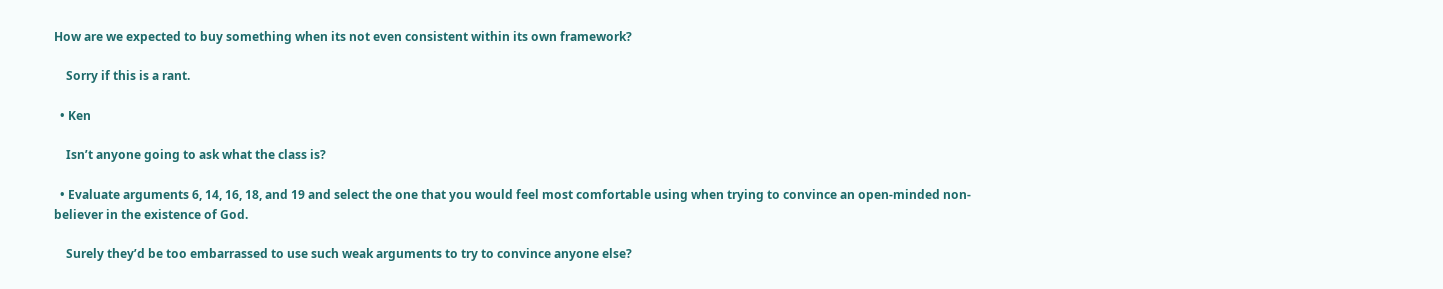How are we expected to buy something when its not even consistent within its own framework?

    Sorry if this is a rant.

  • Ken

    Isn’t anyone going to ask what the class is?

  • Evaluate arguments 6, 14, 16, 18, and 19 and select the one that you would feel most comfortable using when trying to convince an open-minded non-believer in the existence of God.

    Surely they’d be too embarrassed to use such weak arguments to try to convince anyone else?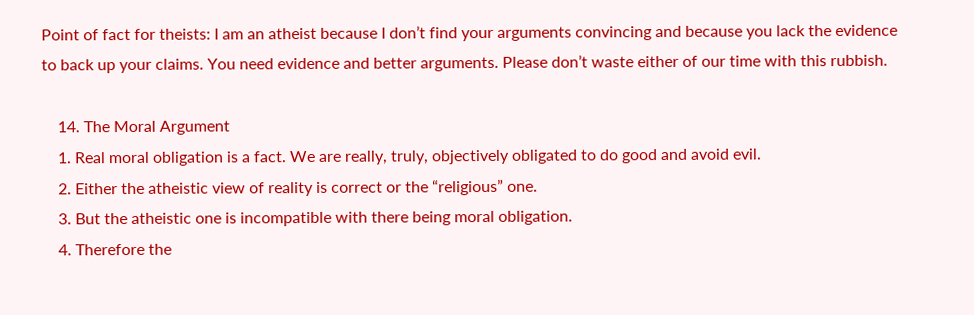Point of fact for theists: I am an atheist because I don’t find your arguments convincing and because you lack the evidence to back up your claims. You need evidence and better arguments. Please don’t waste either of our time with this rubbish.

    14. The Moral Argument
    1. Real moral obligation is a fact. We are really, truly, objectively obligated to do good and avoid evil.
    2. Either the atheistic view of reality is correct or the “religious” one.
    3. But the atheistic one is incompatible with there being moral obligation.
    4. Therefore the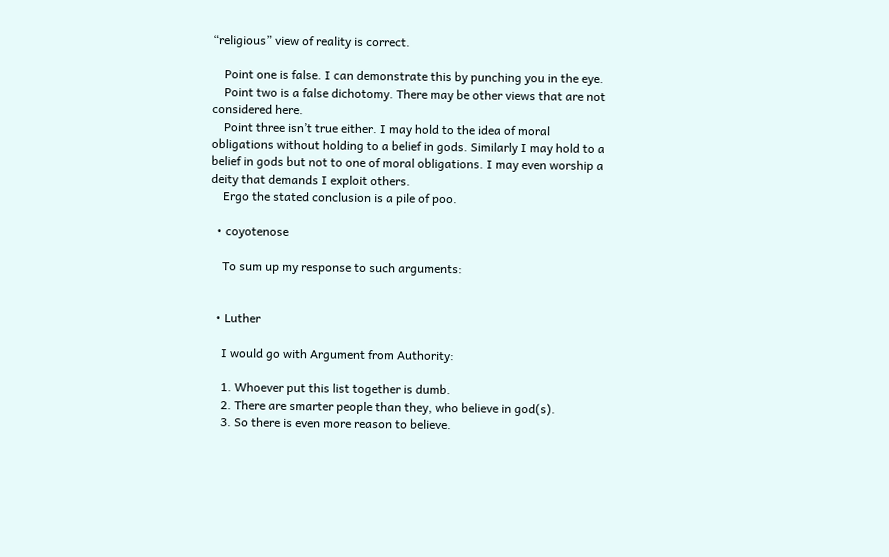“religious” view of reality is correct.

    Point one is false. I can demonstrate this by punching you in the eye.
    Point two is a false dichotomy. There may be other views that are not considered here.
    Point three isn’t true either. I may hold to the idea of moral obligations without holding to a belief in gods. Similarly I may hold to a belief in gods but not to one of moral obligations. I may even worship a deity that demands I exploit others.
    Ergo the stated conclusion is a pile of poo.

  • coyotenose

    To sum up my response to such arguments:


  • Luther

    I would go with Argument from Authority:

    1. Whoever put this list together is dumb.
    2. There are smarter people than they, who believe in god(s).
    3. So there is even more reason to believe.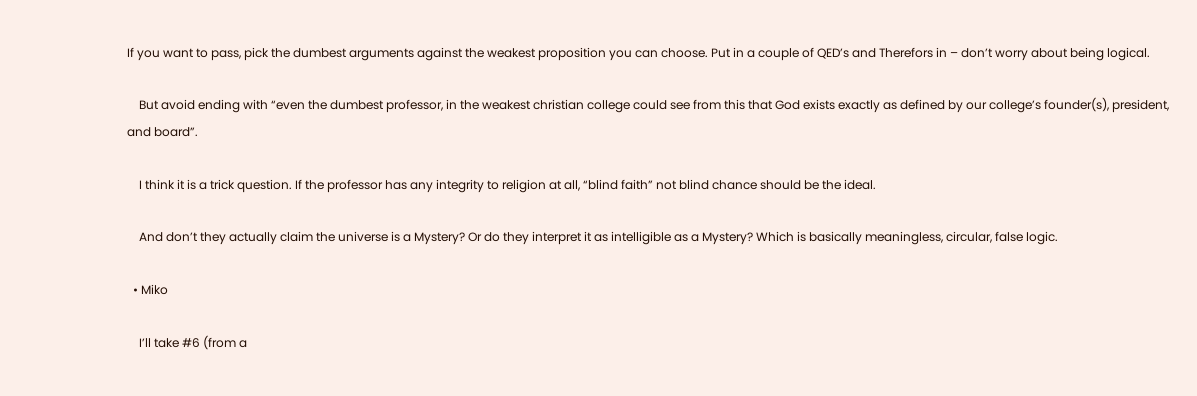If you want to pass, pick the dumbest arguments against the weakest proposition you can choose. Put in a couple of QED’s and Therefors in – don’t worry about being logical.

    But avoid ending with “even the dumbest professor, in the weakest christian college could see from this that God exists exactly as defined by our college’s founder(s), president, and board”.

    I think it is a trick question. If the professor has any integrity to religion at all, “blind faith” not blind chance should be the ideal.

    And don’t they actually claim the universe is a Mystery? Or do they interpret it as intelligible as a Mystery? Which is basically meaningless, circular, false logic.

  • Miko

    I’ll take #6 (from a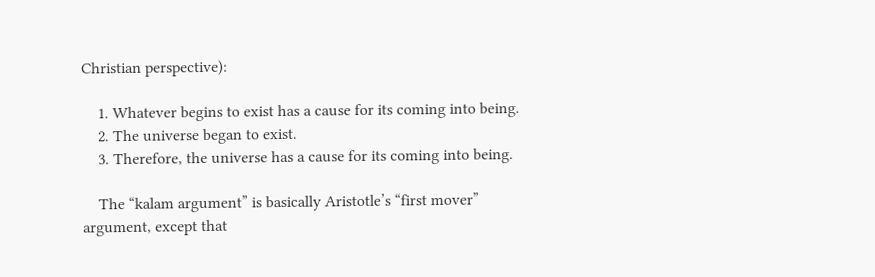Christian perspective):

    1. Whatever begins to exist has a cause for its coming into being.
    2. The universe began to exist.
    3. Therefore, the universe has a cause for its coming into being.

    The “kalam argument” is basically Aristotle’s “first mover” argument, except that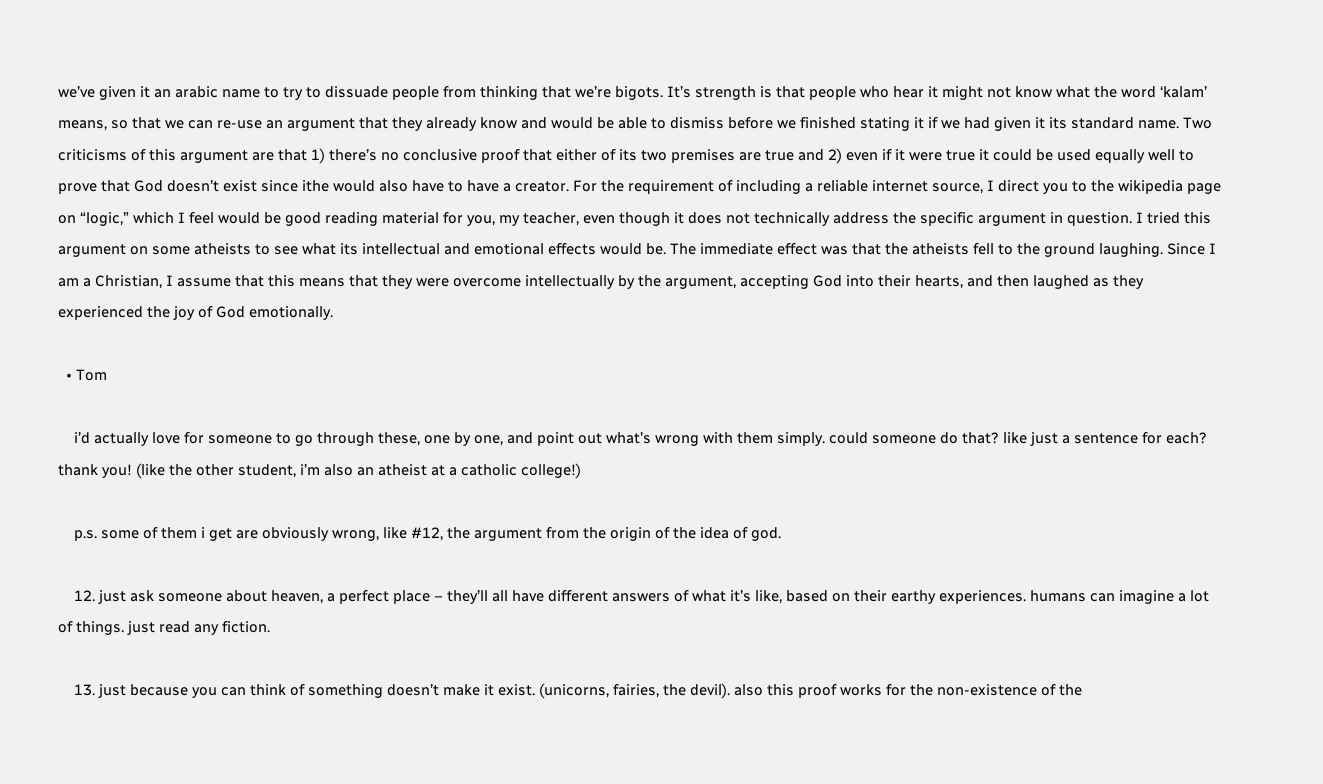we’ve given it an arabic name to try to dissuade people from thinking that we’re bigots. It’s strength is that people who hear it might not know what the word ‘kalam’ means, so that we can re-use an argument that they already know and would be able to dismiss before we finished stating it if we had given it its standard name. Two criticisms of this argument are that 1) there’s no conclusive proof that either of its two premises are true and 2) even if it were true it could be used equally well to prove that God doesn’t exist since ithe would also have to have a creator. For the requirement of including a reliable internet source, I direct you to the wikipedia page on “logic,” which I feel would be good reading material for you, my teacher, even though it does not technically address the specific argument in question. I tried this argument on some atheists to see what its intellectual and emotional effects would be. The immediate effect was that the atheists fell to the ground laughing. Since I am a Christian, I assume that this means that they were overcome intellectually by the argument, accepting God into their hearts, and then laughed as they experienced the joy of God emotionally.

  • Tom

    i’d actually love for someone to go through these, one by one, and point out what’s wrong with them simply. could someone do that? like just a sentence for each? thank you! (like the other student, i’m also an atheist at a catholic college!)

    p.s. some of them i get are obviously wrong, like #12, the argument from the origin of the idea of god.

    12. just ask someone about heaven, a perfect place – they’ll all have different answers of what it’s like, based on their earthy experiences. humans can imagine a lot of things. just read any fiction.

    13. just because you can think of something doesn’t make it exist. (unicorns, fairies, the devil). also this proof works for the non-existence of the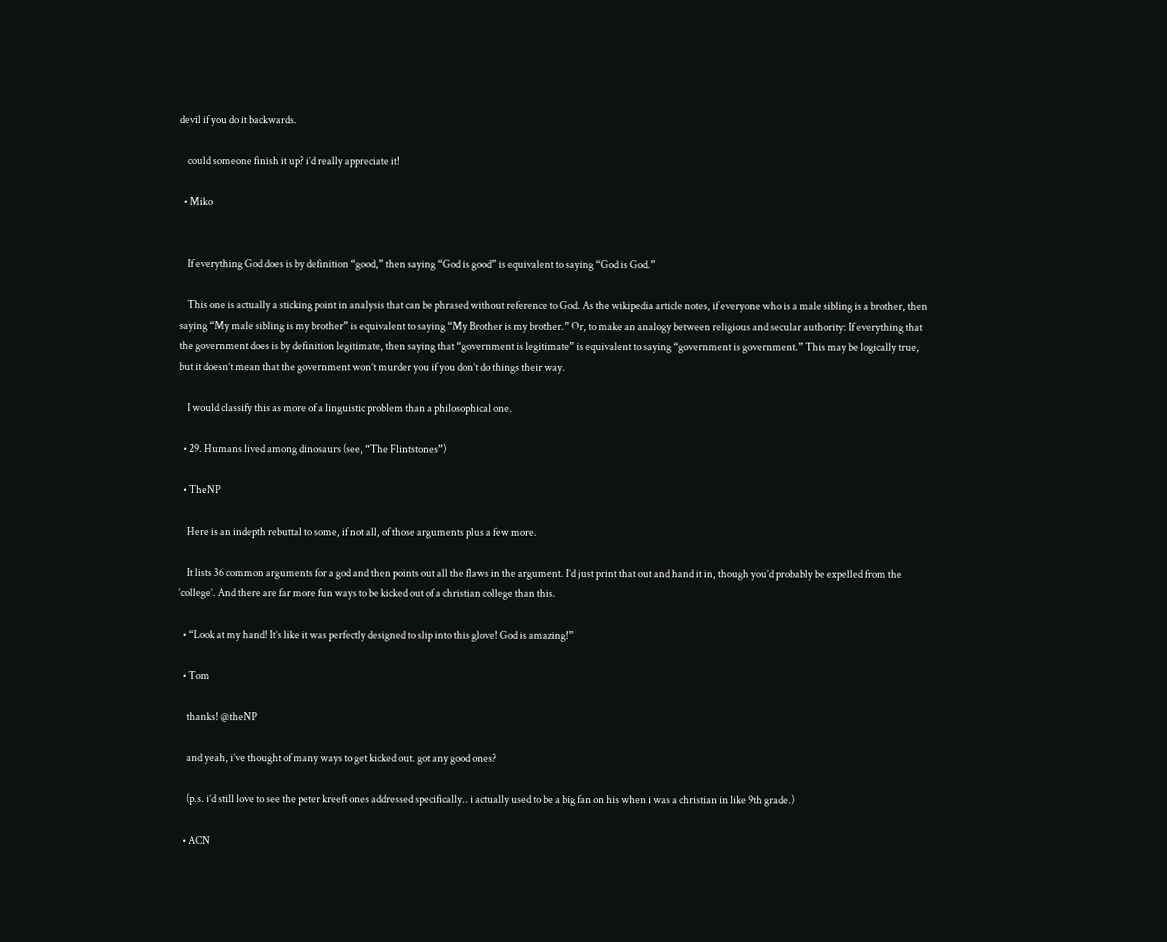devil if you do it backwards.

    could someone finish it up? i’d really appreciate it!

  • Miko


    If everything God does is by definition “good,” then saying “God is good” is equivalent to saying “God is God.”

    This one is actually a sticking point in analysis that can be phrased without reference to God. As the wikipedia article notes, if everyone who is a male sibling is a brother, then saying “My male sibling is my brother” is equivalent to saying “My Brother is my brother.” Or, to make an analogy between religious and secular authority: If everything that the government does is by definition legitimate, then saying that “government is legitimate” is equivalent to saying “government is government.” This may be logically true, but it doesn’t mean that the government won’t murder you if you don’t do things their way.

    I would classify this as more of a linguistic problem than a philosophical one.

  • 29. Humans lived among dinosaurs (see, “The Flintstones”)

  • TheNP

    Here is an indepth rebuttal to some, if not all, of those arguments plus a few more.

    It lists 36 common arguments for a god and then points out all the flaws in the argument. I’d just print that out and hand it in, though you’d probably be expelled from the ‘college’. And there are far more fun ways to be kicked out of a christian college than this.

  • “Look at my hand! It’s like it was perfectly designed to slip into this glove! God is amazing!”

  • Tom

    thanks! @theNP

    and yeah, i’ve thought of many ways to get kicked out. got any good ones?

    (p.s. i’d still love to see the peter kreeft ones addressed specifically.. i actually used to be a big fan on his when i was a christian in like 9th grade.)

  • ACN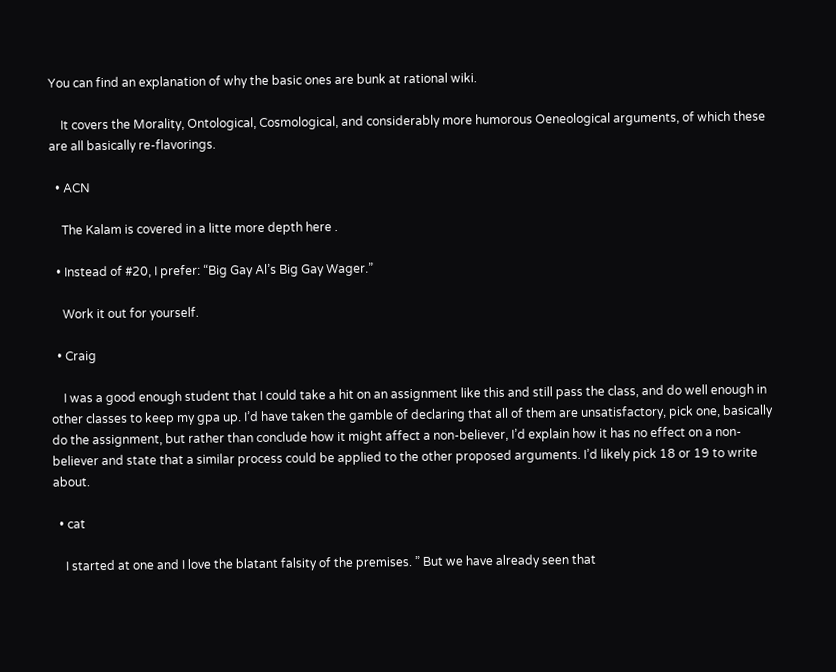You can find an explanation of why the basic ones are bunk at rational wiki.

    It covers the Morality, Ontological, Cosmological, and considerably more humorous Oeneological arguments, of which these are all basically re-flavorings.

  • ACN

    The Kalam is covered in a litte more depth here .

  • Instead of #20, I prefer: “Big Gay Al’s Big Gay Wager.”

    Work it out for yourself.

  • Craig

    I was a good enough student that I could take a hit on an assignment like this and still pass the class, and do well enough in other classes to keep my gpa up. I’d have taken the gamble of declaring that all of them are unsatisfactory, pick one, basically do the assignment, but rather than conclude how it might affect a non-believer, I’d explain how it has no effect on a non-believer and state that a similar process could be applied to the other proposed arguments. I’d likely pick 18 or 19 to write about.

  • cat

    I started at one and I love the blatant falsity of the premises. ” But we have already seen that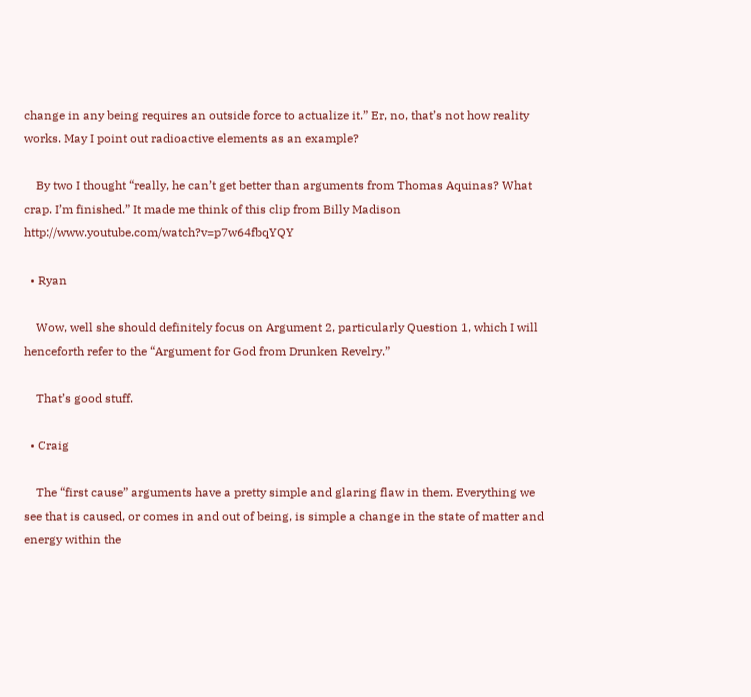change in any being requires an outside force to actualize it.” Er, no, that’s not how reality works. May I point out radioactive elements as an example?

    By two I thought “really, he can’t get better than arguments from Thomas Aquinas? What crap. I’m finished.” It made me think of this clip from Billy Madison http://www.youtube.com/watch?v=p7w64fbqYQY

  • Ryan

    Wow, well she should definitely focus on Argument 2, particularly Question 1, which I will henceforth refer to the “Argument for God from Drunken Revelry.”

    That’s good stuff.

  • Craig

    The “first cause” arguments have a pretty simple and glaring flaw in them. Everything we see that is caused, or comes in and out of being, is simple a change in the state of matter and energy within the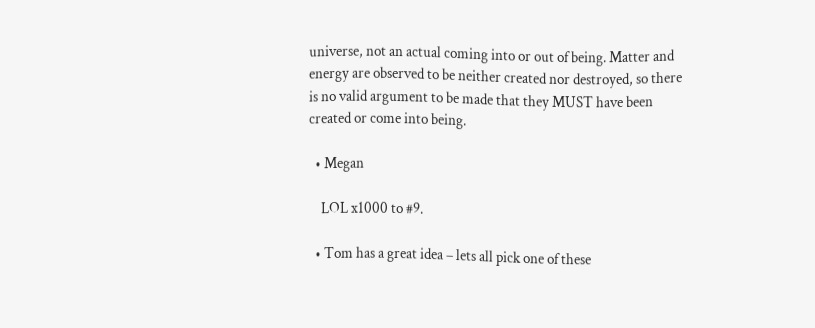universe, not an actual coming into or out of being. Matter and energy are observed to be neither created nor destroyed, so there is no valid argument to be made that they MUST have been created or come into being.

  • Megan

    LOL x1000 to #9.

  • Tom has a great idea – lets all pick one of these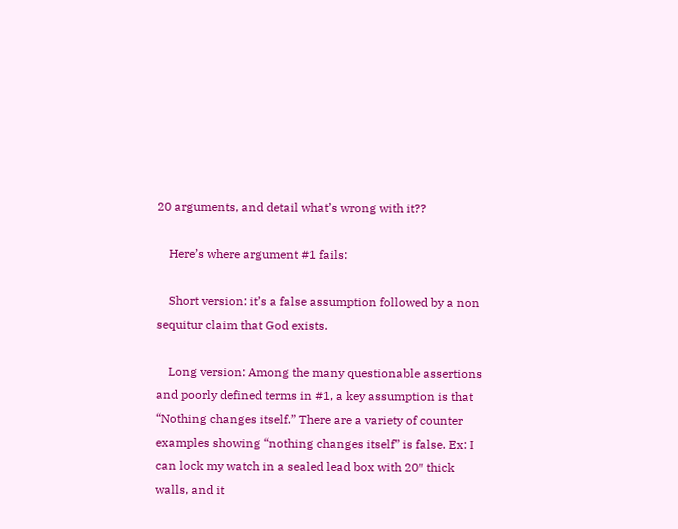20 arguments, and detail what’s wrong with it??

    Here’s where argument #1 fails:

    Short version: it’s a false assumption followed by a non sequitur claim that God exists.

    Long version: Among the many questionable assertions and poorly defined terms in #1, a key assumption is that “Nothing changes itself.” There are a variety of counter examples showing “nothing changes itself” is false. Ex: I can lock my watch in a sealed lead box with 20″ thick walls, and it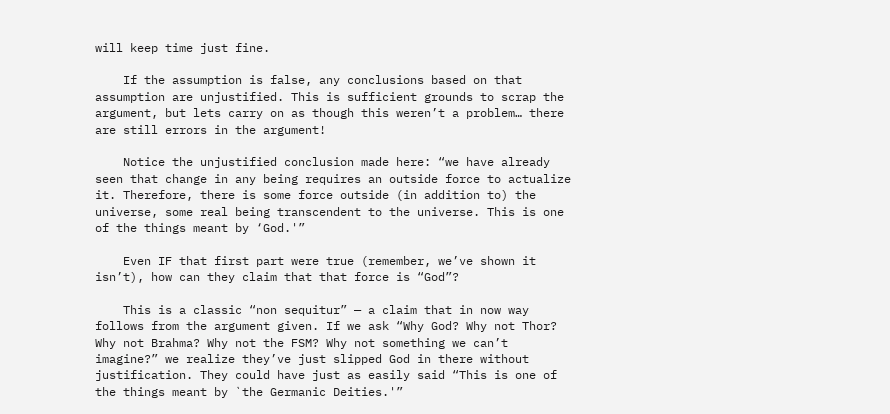will keep time just fine.

    If the assumption is false, any conclusions based on that assumption are unjustified. This is sufficient grounds to scrap the argument, but lets carry on as though this weren’t a problem… there are still errors in the argument!

    Notice the unjustified conclusion made here: “we have already seen that change in any being requires an outside force to actualize it. Therefore, there is some force outside (in addition to) the universe, some real being transcendent to the universe. This is one of the things meant by ‘God.'”

    Even IF that first part were true (remember, we’ve shown it isn’t), how can they claim that that force is “God”?

    This is a classic “non sequitur” — a claim that in now way follows from the argument given. If we ask “Why God? Why not Thor? Why not Brahma? Why not the FSM? Why not something we can’t imagine?” we realize they’ve just slipped God in there without justification. They could have just as easily said “This is one of the things meant by `the Germanic Deities.'”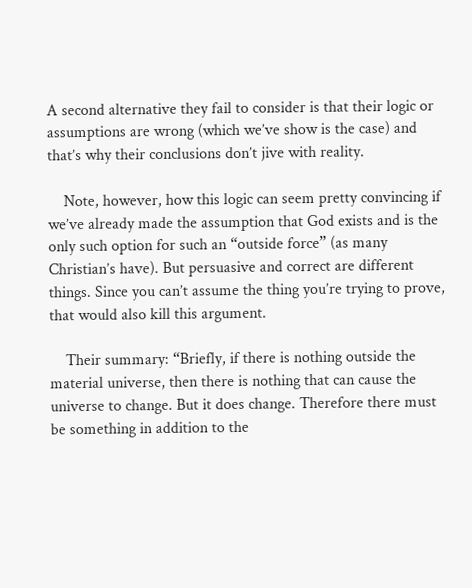A second alternative they fail to consider is that their logic or assumptions are wrong (which we’ve show is the case) and that’s why their conclusions don’t jive with reality.

    Note, however, how this logic can seem pretty convincing if we’ve already made the assumption that God exists and is the only such option for such an “outside force” (as many Christian’s have). But persuasive and correct are different things. Since you can’t assume the thing you’re trying to prove, that would also kill this argument.

    Their summary: “Briefly, if there is nothing outside the material universe, then there is nothing that can cause the universe to change. But it does change. Therefore there must be something in addition to the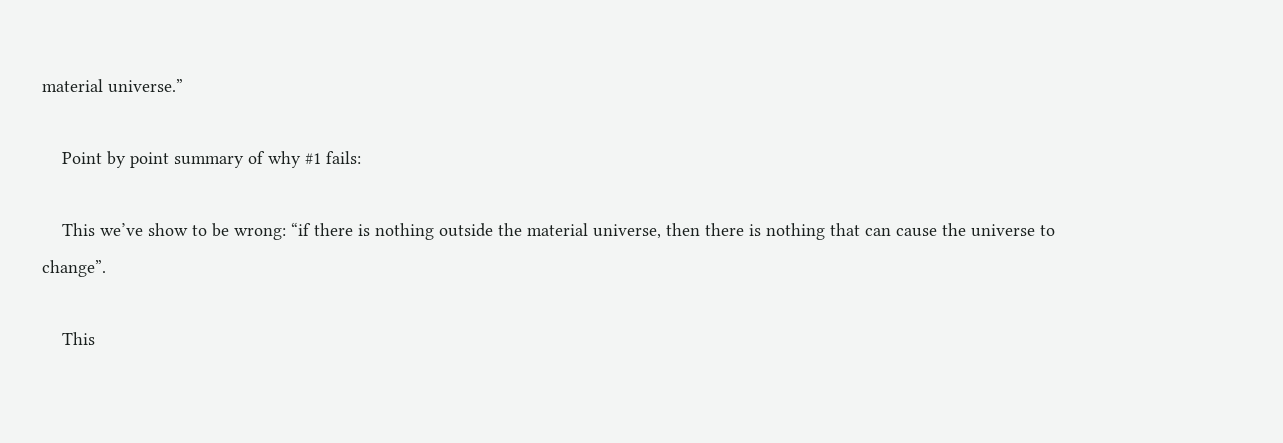material universe.”

    Point by point summary of why #1 fails:

    This we’ve show to be wrong: “if there is nothing outside the material universe, then there is nothing that can cause the universe to change”.

    This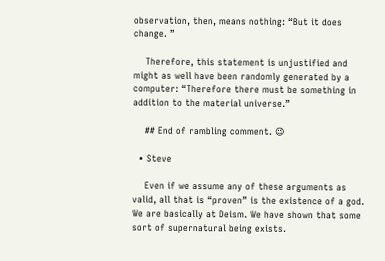observation, then, means nothing: “But it does change. ”

    Therefore, this statement is unjustified and might as well have been randomly generated by a computer: “Therefore there must be something in addition to the material universe.”

    ## End of rambling comment. 😉

  • Steve

    Even if we assume any of these arguments as valid, all that is “proven” is the existence of a god. We are basically at Deism. We have shown that some sort of supernatural being exists.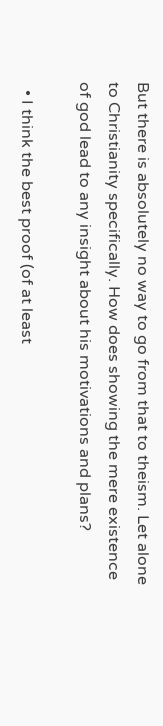But there is absolutely no way to go from that to theism. Let alone to Christianity specifically. How does showing the mere existence of god lead to any insight about his motivations and plans?

  • I think the best proof (of at least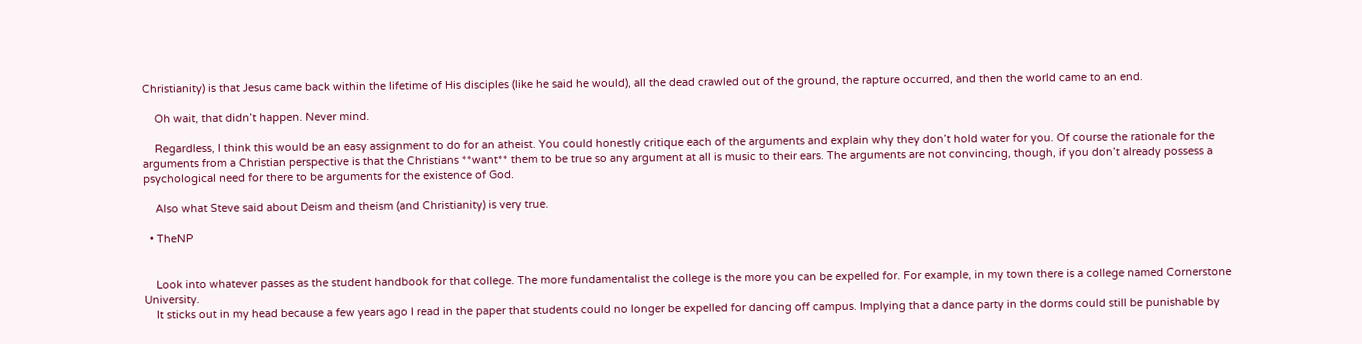Christianity) is that Jesus came back within the lifetime of His disciples (like he said he would), all the dead crawled out of the ground, the rapture occurred, and then the world came to an end.

    Oh wait, that didn’t happen. Never mind.

    Regardless, I think this would be an easy assignment to do for an atheist. You could honestly critique each of the arguments and explain why they don’t hold water for you. Of course the rationale for the arguments from a Christian perspective is that the Christians **want** them to be true so any argument at all is music to their ears. The arguments are not convincing, though, if you don’t already possess a psychological need for there to be arguments for the existence of God.

    Also what Steve said about Deism and theism (and Christianity) is very true.

  • TheNP


    Look into whatever passes as the student handbook for that college. The more fundamentalist the college is the more you can be expelled for. For example, in my town there is a college named Cornerstone University.
    It sticks out in my head because a few years ago I read in the paper that students could no longer be expelled for dancing off campus. Implying that a dance party in the dorms could still be punishable by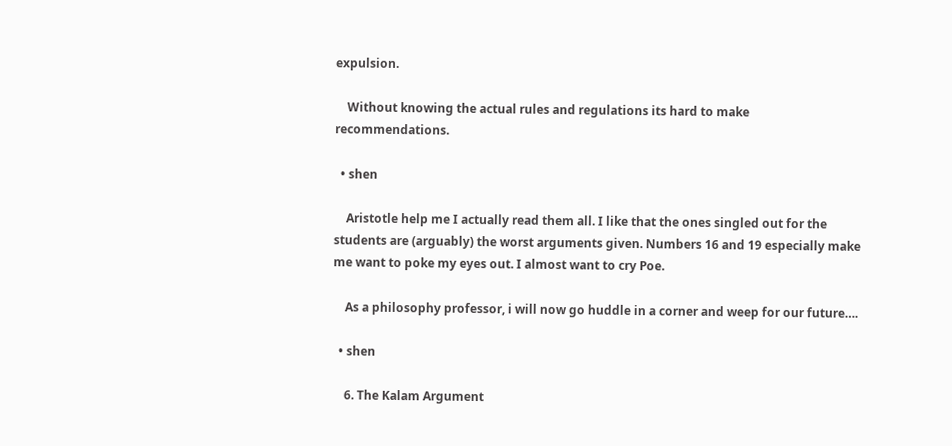expulsion.

    Without knowing the actual rules and regulations its hard to make recommendations.

  • shen

    Aristotle help me I actually read them all. I like that the ones singled out for the students are (arguably) the worst arguments given. Numbers 16 and 19 especially make me want to poke my eyes out. I almost want to cry Poe.

    As a philosophy professor, i will now go huddle in a corner and weep for our future….

  • shen

    6. The Kalam Argument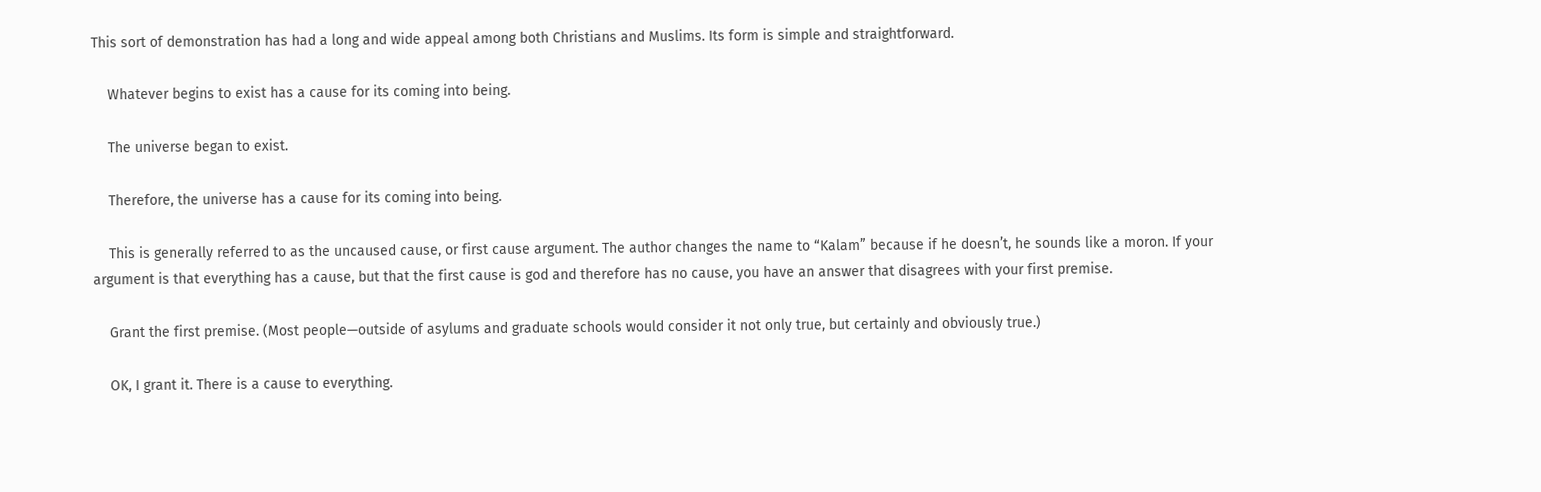This sort of demonstration has had a long and wide appeal among both Christians and Muslims. Its form is simple and straightforward.

    Whatever begins to exist has a cause for its coming into being.

    The universe began to exist.

    Therefore, the universe has a cause for its coming into being.

    This is generally referred to as the uncaused cause, or first cause argument. The author changes the name to “Kalam” because if he doesn’t, he sounds like a moron. If your argument is that everything has a cause, but that the first cause is god and therefore has no cause, you have an answer that disagrees with your first premise.

    Grant the first premise. (Most people—outside of asylums and graduate schools would consider it not only true, but certainly and obviously true.)

    OK, I grant it. There is a cause to everything.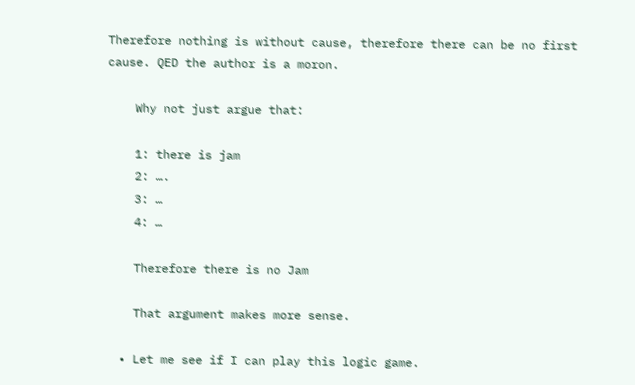Therefore nothing is without cause, therefore there can be no first cause. QED the author is a moron.

    Why not just argue that:

    1: there is jam
    2: ….
    3: …
    4: …

    Therefore there is no Jam

    That argument makes more sense.

  • Let me see if I can play this logic game.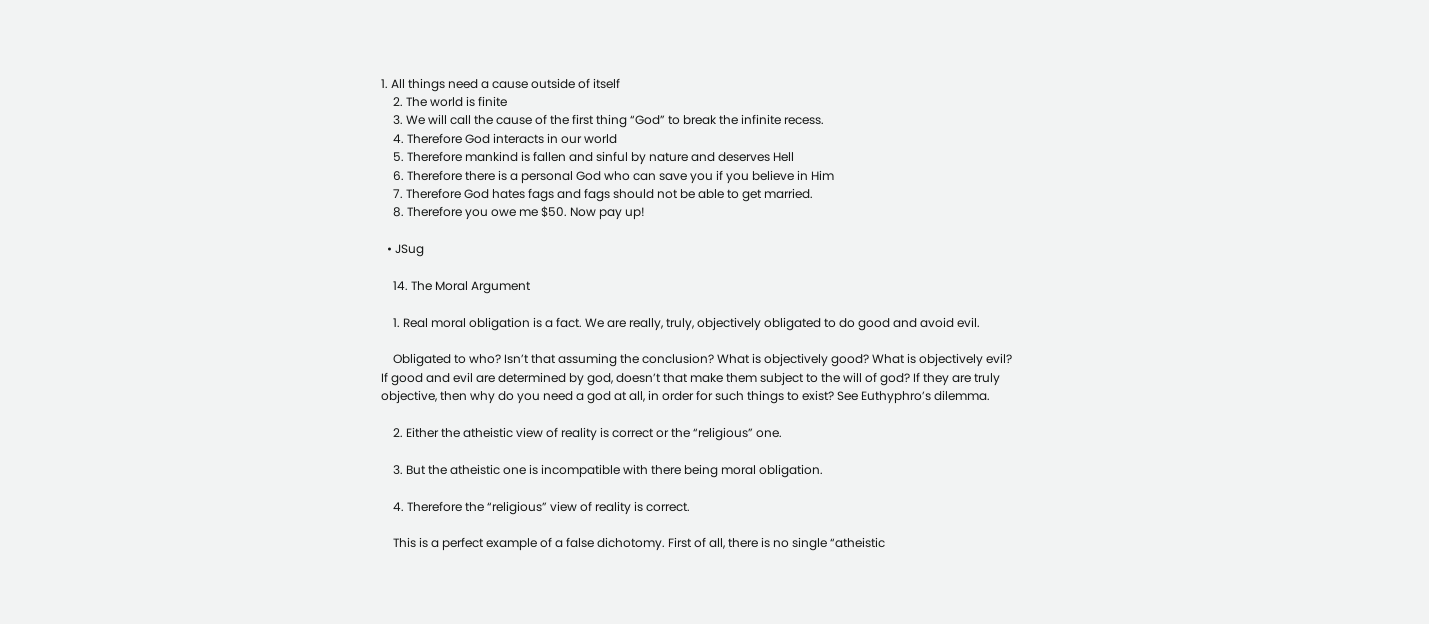1. All things need a cause outside of itself
    2. The world is finite
    3. We will call the cause of the first thing “God” to break the infinite recess.
    4. Therefore God interacts in our world
    5. Therefore mankind is fallen and sinful by nature and deserves Hell
    6. Therefore there is a personal God who can save you if you believe in Him
    7. Therefore God hates fags and fags should not be able to get married.
    8. Therefore you owe me $50. Now pay up!

  • JSug

    14. The Moral Argument

    1. Real moral obligation is a fact. We are really, truly, objectively obligated to do good and avoid evil.

    Obligated to who? Isn’t that assuming the conclusion? What is objectively good? What is objectively evil? If good and evil are determined by god, doesn’t that make them subject to the will of god? If they are truly objective, then why do you need a god at all, in order for such things to exist? See Euthyphro’s dilemma.

    2. Either the atheistic view of reality is correct or the “religious” one.

    3. But the atheistic one is incompatible with there being moral obligation.

    4. Therefore the “religious” view of reality is correct.

    This is a perfect example of a false dichotomy. First of all, there is no single “atheistic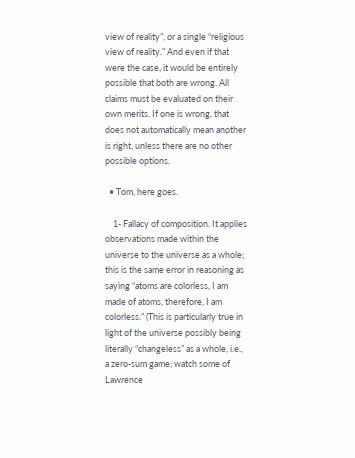view of reality”, or a single “religious view of reality.” And even if that were the case, it would be entirely possible that both are wrong. All claims must be evaluated on their own merits. If one is wrong, that does not automatically mean another is right, unless there are no other possible options.

  • Tom, here goes.

    1- Fallacy of composition. It applies observations made within the universe to the universe as a whole; this is the same error in reasoning as saying “atoms are colorless, I am made of atoms, therefore, I am colorless.” (This is particularly true in light of the universe possibly being literally “changeless” as a whole, i.e., a zero-sum game; watch some of Lawrence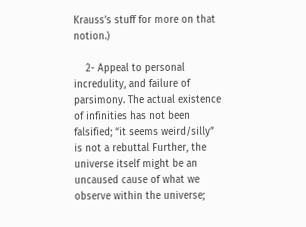Krauss’s stuff for more on that notion.)

    2- Appeal to personal incredulity, and failure of parsimony. The actual existence of infinities has not been falsified; “it seems weird/silly” is not a rebuttal Further, the universe itself might be an uncaused cause of what we observe within the universe;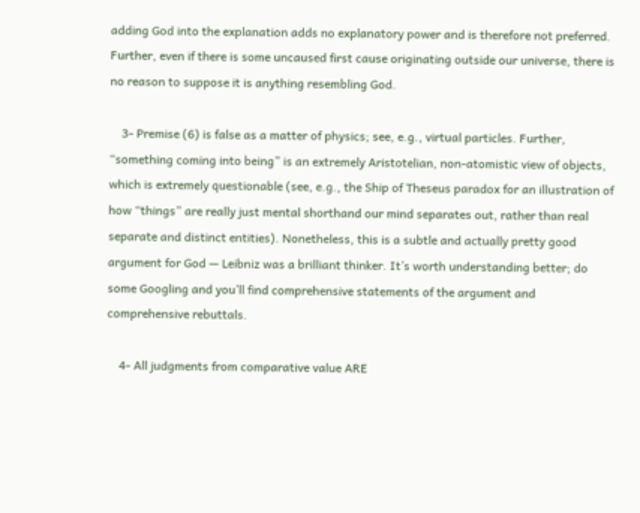adding God into the explanation adds no explanatory power and is therefore not preferred. Further, even if there is some uncaused first cause originating outside our universe, there is no reason to suppose it is anything resembling God.

    3- Premise (6) is false as a matter of physics; see, e.g., virtual particles. Further, “something coming into being” is an extremely Aristotelian, non-atomistic view of objects, which is extremely questionable (see, e.g., the Ship of Theseus paradox for an illustration of how “things” are really just mental shorthand our mind separates out, rather than real separate and distinct entities). Nonetheless, this is a subtle and actually pretty good argument for God — Leibniz was a brilliant thinker. It’s worth understanding better; do some Googling and you’ll find comprehensive statements of the argument and comprehensive rebuttals.

    4- All judgments from comparative value ARE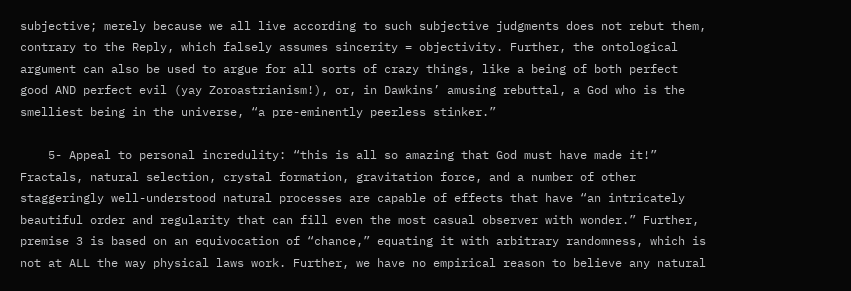subjective; merely because we all live according to such subjective judgments does not rebut them, contrary to the Reply, which falsely assumes sincerity = objectivity. Further, the ontological argument can also be used to argue for all sorts of crazy things, like a being of both perfect good AND perfect evil (yay Zoroastrianism!), or, in Dawkins’ amusing rebuttal, a God who is the smelliest being in the universe, “a pre-eminently peerless stinker.”

    5- Appeal to personal incredulity: “this is all so amazing that God must have made it!” Fractals, natural selection, crystal formation, gravitation force, and a number of other staggeringly well-understood natural processes are capable of effects that have “an intricately beautiful order and regularity that can fill even the most casual observer with wonder.” Further, premise 3 is based on an equivocation of “chance,” equating it with arbitrary randomness, which is not at ALL the way physical laws work. Further, we have no empirical reason to believe any natural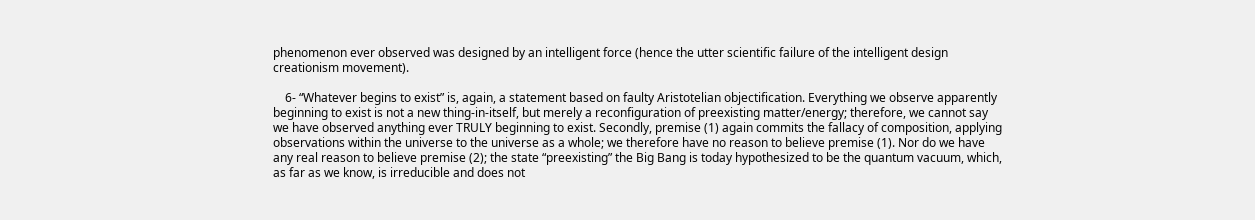phenomenon ever observed was designed by an intelligent force (hence the utter scientific failure of the intelligent design creationism movement).

    6- “Whatever begins to exist” is, again, a statement based on faulty Aristotelian objectification. Everything we observe apparently beginning to exist is not a new thing-in-itself, but merely a reconfiguration of preexisting matter/energy; therefore, we cannot say we have observed anything ever TRULY beginning to exist. Secondly, premise (1) again commits the fallacy of composition, applying observations within the universe to the universe as a whole; we therefore have no reason to believe premise (1). Nor do we have any real reason to believe premise (2); the state “preexisting” the Big Bang is today hypothesized to be the quantum vacuum, which, as far as we know, is irreducible and does not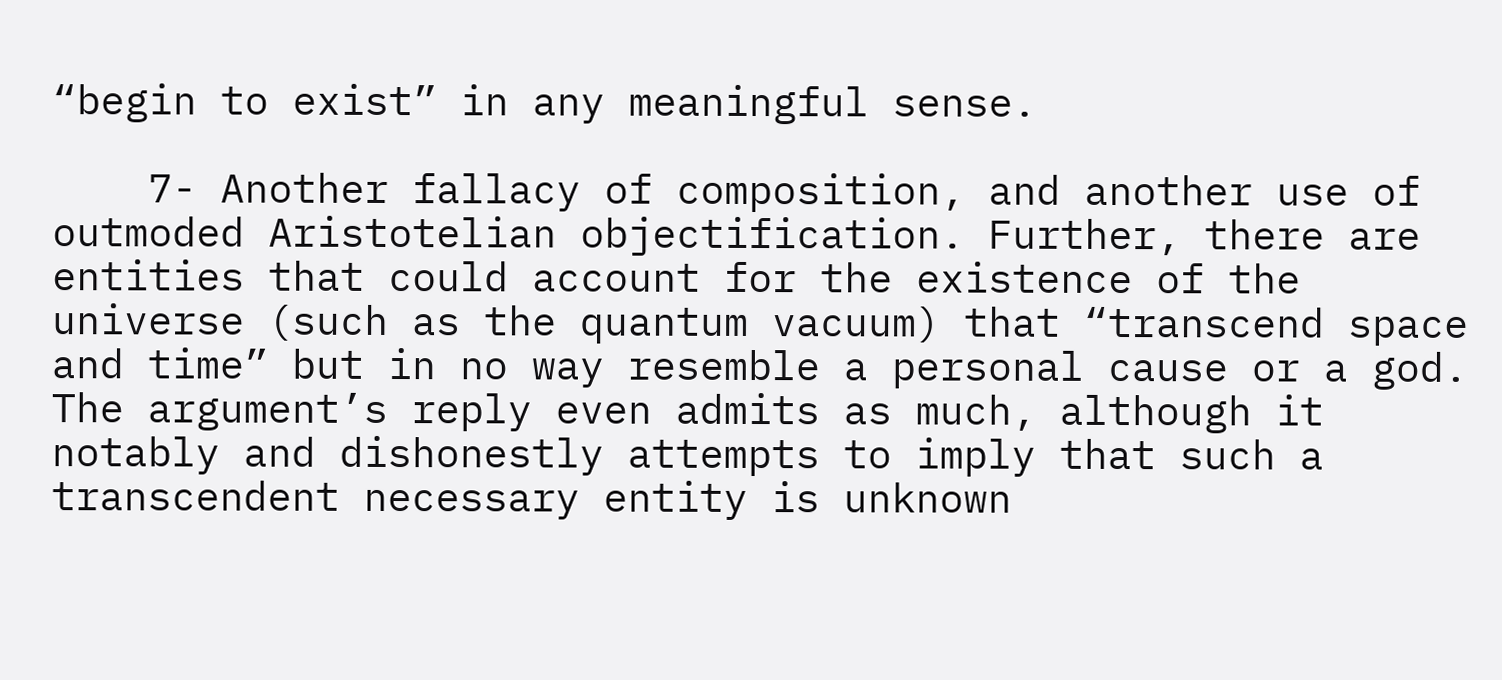“begin to exist” in any meaningful sense.

    7- Another fallacy of composition, and another use of outmoded Aristotelian objectification. Further, there are entities that could account for the existence of the universe (such as the quantum vacuum) that “transcend space and time” but in no way resemble a personal cause or a god. The argument’s reply even admits as much, although it notably and dishonestly attempts to imply that such a transcendent necessary entity is unknown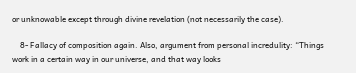or unknowable except through divine revelation (not necessarily the case).

    8- Fallacy of composition again. Also, argument from personal incredulity: “Things work in a certain way in our universe, and that way looks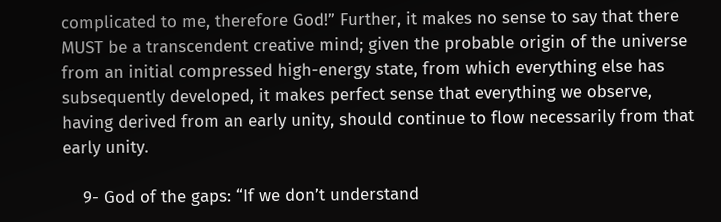complicated to me, therefore God!” Further, it makes no sense to say that there MUST be a transcendent creative mind; given the probable origin of the universe from an initial compressed high-energy state, from which everything else has subsequently developed, it makes perfect sense that everything we observe, having derived from an early unity, should continue to flow necessarily from that early unity.

    9- God of the gaps: “If we don’t understand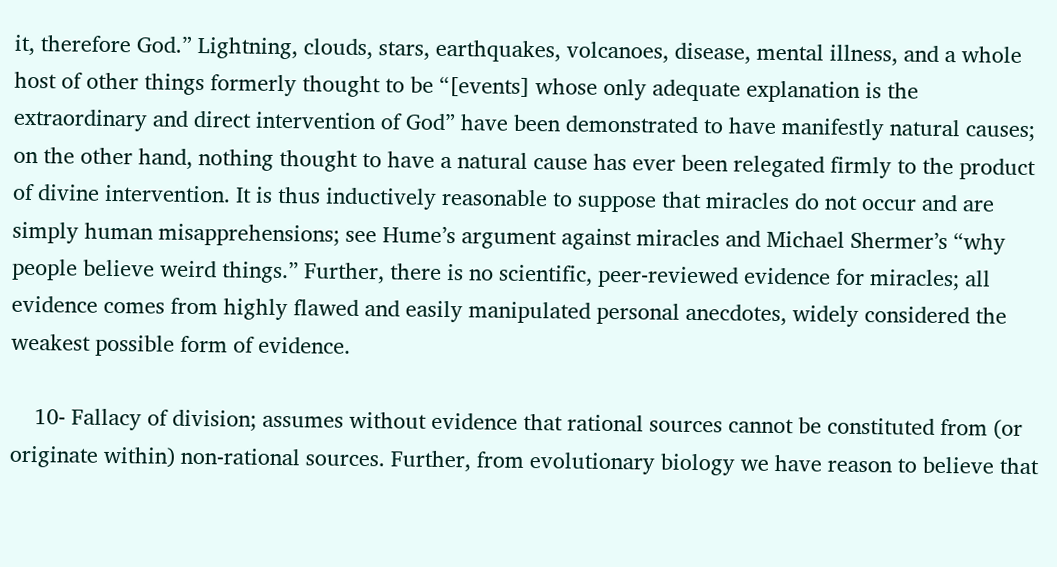it, therefore God.” Lightning, clouds, stars, earthquakes, volcanoes, disease, mental illness, and a whole host of other things formerly thought to be “[events] whose only adequate explanation is the extraordinary and direct intervention of God” have been demonstrated to have manifestly natural causes; on the other hand, nothing thought to have a natural cause has ever been relegated firmly to the product of divine intervention. It is thus inductively reasonable to suppose that miracles do not occur and are simply human misapprehensions; see Hume’s argument against miracles and Michael Shermer’s “why people believe weird things.” Further, there is no scientific, peer-reviewed evidence for miracles; all evidence comes from highly flawed and easily manipulated personal anecdotes, widely considered the weakest possible form of evidence.

    10- Fallacy of division; assumes without evidence that rational sources cannot be constituted from (or originate within) non-rational sources. Further, from evolutionary biology we have reason to believe that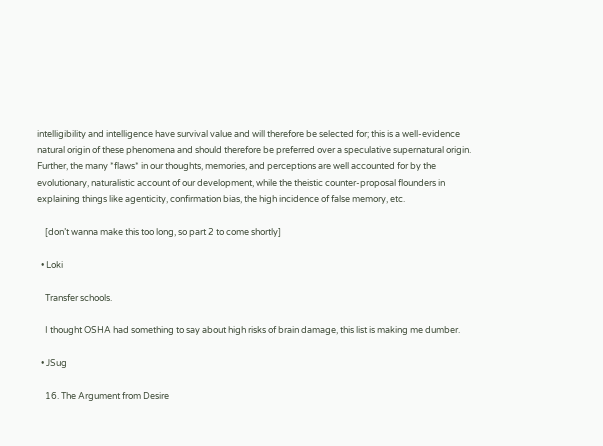intelligibility and intelligence have survival value and will therefore be selected for; this is a well-evidence natural origin of these phenomena and should therefore be preferred over a speculative supernatural origin. Further, the many *flaws* in our thoughts, memories, and perceptions are well accounted for by the evolutionary, naturalistic account of our development, while the theistic counter-proposal flounders in explaining things like agenticity, confirmation bias, the high incidence of false memory, etc.

    [don’t wanna make this too long, so part 2 to come shortly]

  • Loki

    Transfer schools.

    I thought OSHA had something to say about high risks of brain damage, this list is making me dumber.

  • JSug

    16. The Argument from Desire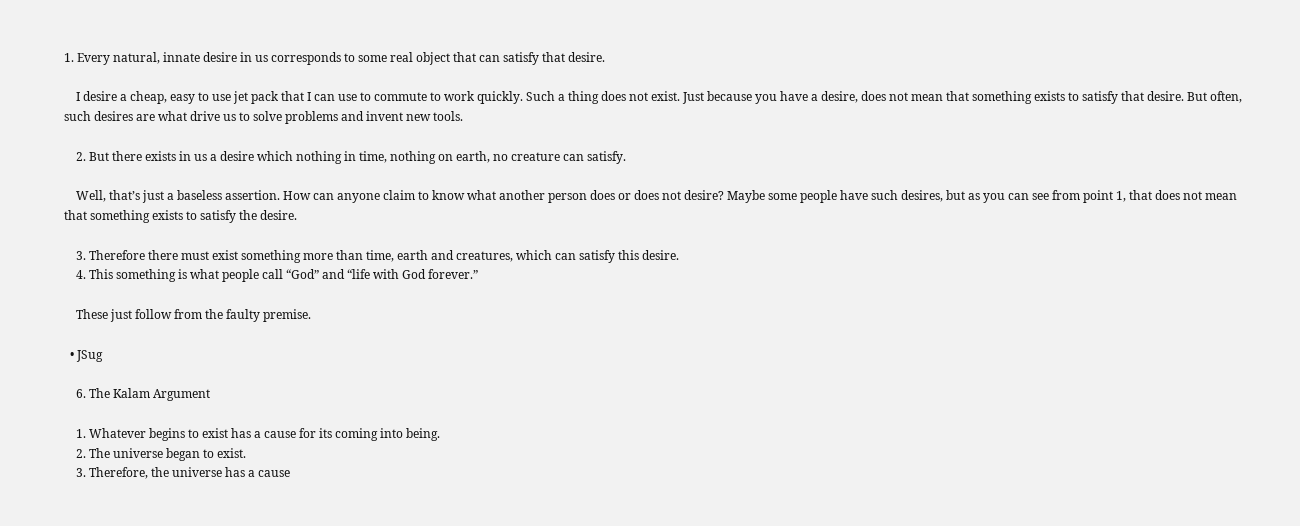1. Every natural, innate desire in us corresponds to some real object that can satisfy that desire.

    I desire a cheap, easy to use jet pack that I can use to commute to work quickly. Such a thing does not exist. Just because you have a desire, does not mean that something exists to satisfy that desire. But often, such desires are what drive us to solve problems and invent new tools.

    2. But there exists in us a desire which nothing in time, nothing on earth, no creature can satisfy.

    Well, that’s just a baseless assertion. How can anyone claim to know what another person does or does not desire? Maybe some people have such desires, but as you can see from point 1, that does not mean that something exists to satisfy the desire.

    3. Therefore there must exist something more than time, earth and creatures, which can satisfy this desire.
    4. This something is what people call “God” and “life with God forever.”

    These just follow from the faulty premise.

  • JSug

    6. The Kalam Argument

    1. Whatever begins to exist has a cause for its coming into being.
    2. The universe began to exist.
    3. Therefore, the universe has a cause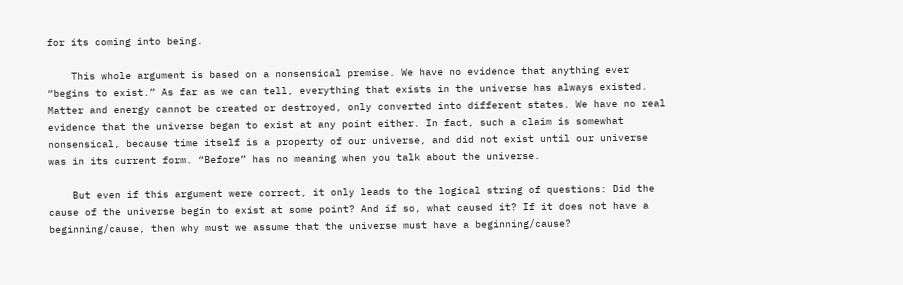for its coming into being.

    This whole argument is based on a nonsensical premise. We have no evidence that anything ever “begins to exist.” As far as we can tell, everything that exists in the universe has always existed. Matter and energy cannot be created or destroyed, only converted into different states. We have no real evidence that the universe began to exist at any point either. In fact, such a claim is somewhat nonsensical, because time itself is a property of our universe, and did not exist until our universe was in its current form. “Before” has no meaning when you talk about the universe.

    But even if this argument were correct, it only leads to the logical string of questions: Did the cause of the universe begin to exist at some point? And if so, what caused it? If it does not have a beginning/cause, then why must we assume that the universe must have a beginning/cause?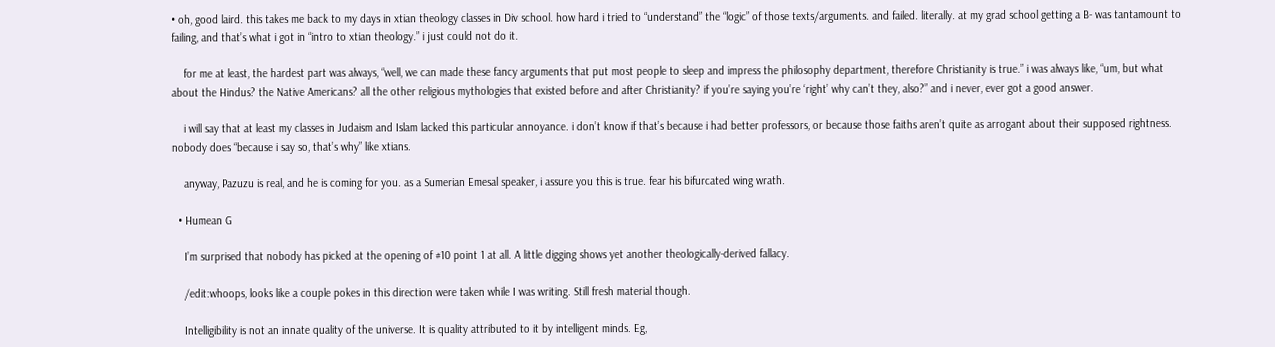• oh, good laird. this takes me back to my days in xtian theology classes in Div school. how hard i tried to “understand” the “logic” of those texts/arguments. and failed. literally. at my grad school getting a B- was tantamount to failing, and that’s what i got in “intro to xtian theology.” i just could not do it.

    for me at least, the hardest part was always, “well, we can made these fancy arguments that put most people to sleep and impress the philosophy department, therefore Christianity is true.” i was always like, “um, but what about the Hindus? the Native Americans? all the other religious mythologies that existed before and after Christianity? if you’re saying you’re ‘right’ why can’t they, also?” and i never, ever got a good answer.

    i will say that at least my classes in Judaism and Islam lacked this particular annoyance. i don’t know if that’s because i had better professors, or because those faiths aren’t quite as arrogant about their supposed rightness. nobody does “because i say so, that’s why” like xtians.

    anyway, Pazuzu is real, and he is coming for you. as a Sumerian Emesal speaker, i assure you this is true. fear his bifurcated wing wrath.

  • Humean G

    I’m surprised that nobody has picked at the opening of #10 point 1 at all. A little digging shows yet another theologically-derived fallacy.

    /edit:whoops, looks like a couple pokes in this direction were taken while I was writing. Still fresh material though.

    Intelligibility is not an innate quality of the universe. It is quality attributed to it by intelligent minds. Eg,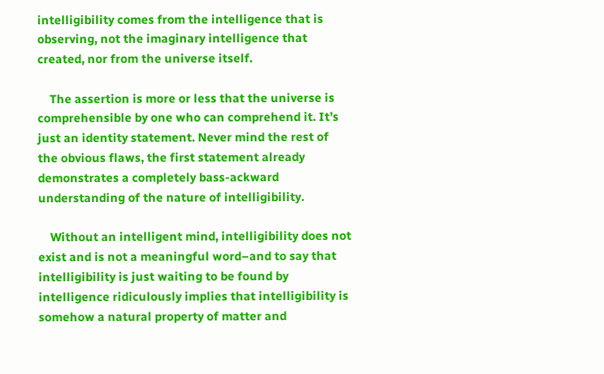intelligibility comes from the intelligence that is observing, not the imaginary intelligence that created, nor from the universe itself.

    The assertion is more or less that the universe is comprehensible by one who can comprehend it. It’s just an identity statement. Never mind the rest of the obvious flaws, the first statement already demonstrates a completely bass-ackward understanding of the nature of intelligibility.

    Without an intelligent mind, intelligibility does not exist and is not a meaningful word–and to say that intelligibility is just waiting to be found by intelligence ridiculously implies that intelligibility is somehow a natural property of matter and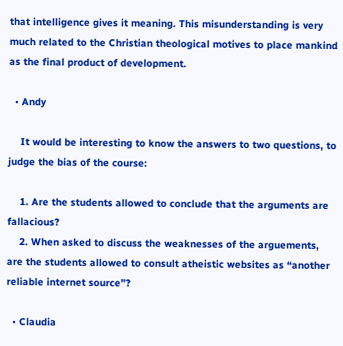that intelligence gives it meaning. This misunderstanding is very much related to the Christian theological motives to place mankind as the final product of development.

  • Andy

    It would be interesting to know the answers to two questions, to judge the bias of the course:

    1. Are the students allowed to conclude that the arguments are fallacious?
    2. When asked to discuss the weaknesses of the arguements, are the students allowed to consult atheistic websites as “another reliable internet source”?

  • Claudia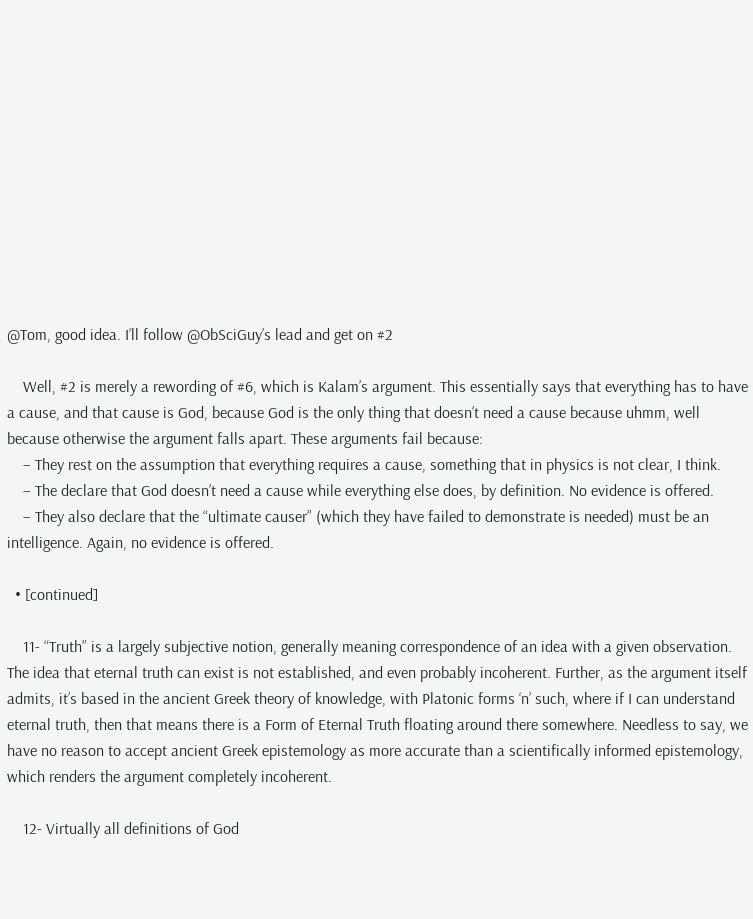@Tom, good idea. I’ll follow @ObSciGuy’s lead and get on #2

    Well, #2 is merely a rewording of #6, which is Kalam’s argument. This essentially says that everything has to have a cause, and that cause is God, because God is the only thing that doesn’t need a cause because uhmm, well because otherwise the argument falls apart. These arguments fail because:
    – They rest on the assumption that everything requires a cause, something that in physics is not clear, I think.
    – The declare that God doesn’t need a cause while everything else does, by definition. No evidence is offered.
    – They also declare that the “ultimate causer” (which they have failed to demonstrate is needed) must be an intelligence. Again, no evidence is offered.

  • [continued]

    11- “Truth” is a largely subjective notion, generally meaning correspondence of an idea with a given observation. The idea that eternal truth can exist is not established, and even probably incoherent. Further, as the argument itself admits, it’s based in the ancient Greek theory of knowledge, with Platonic forms ‘n’ such, where if I can understand eternal truth, then that means there is a Form of Eternal Truth floating around there somewhere. Needless to say, we have no reason to accept ancient Greek epistemology as more accurate than a scientifically informed epistemology, which renders the argument completely incoherent.

    12- Virtually all definitions of God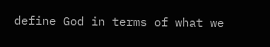define God in terms of what we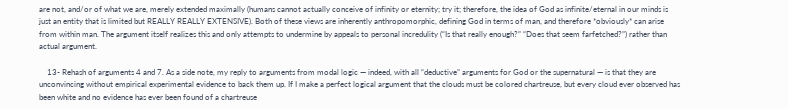are not, and/or of what we are, merely extended maximally (humans cannot actually conceive of infinity or eternity; try it; therefore, the idea of God as infinite/eternal in our minds is just an entity that is limited but REALLY REALLY EXTENSIVE). Both of these views are inherently anthropomorphic, defining God in terms of man, and therefore *obviously* can arise from within man. The argument itself realizes this and only attempts to undermine by appeals to personal incredulity (“Is that really enough?” “Does that seem farfetched?”) rather than actual argument.

    13- Rehash of arguments 4 and 7. As a side note, my reply to arguments from modal logic — indeed, with all “deductive” arguments for God or the supernatural — is that they are unconvincing without empirical experimental evidence to back them up. If I make a perfect logical argument that the clouds must be colored chartreuse, but every cloud ever observed has been white and no evidence has ever been found of a chartreuse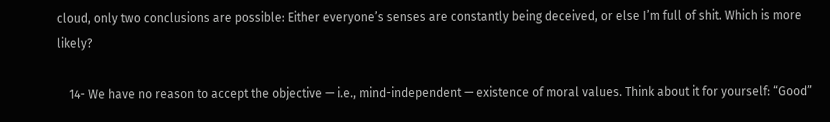cloud, only two conclusions are possible: Either everyone’s senses are constantly being deceived, or else I’m full of shit. Which is more likely?

    14- We have no reason to accept the objective — i.e., mind-independent — existence of moral values. Think about it for yourself: “Good”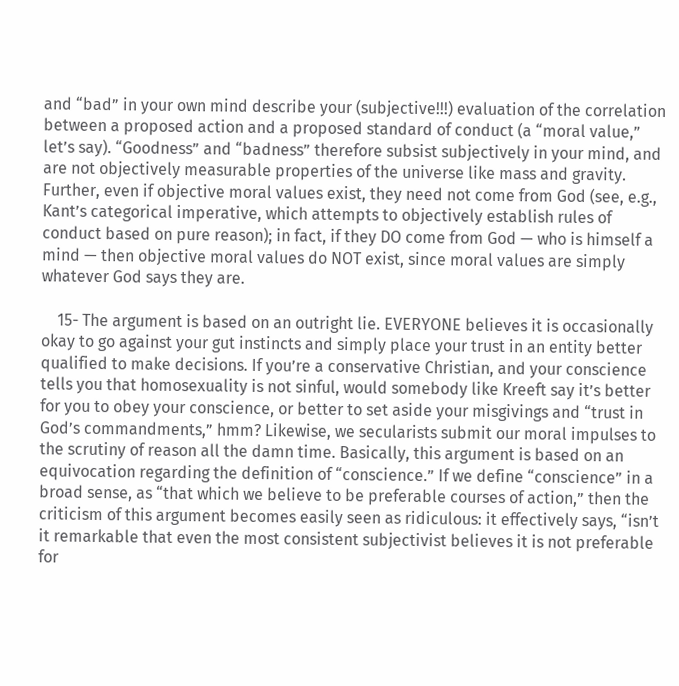and “bad” in your own mind describe your (subjective!!!) evaluation of the correlation between a proposed action and a proposed standard of conduct (a “moral value,” let’s say). “Goodness” and “badness” therefore subsist subjectively in your mind, and are not objectively measurable properties of the universe like mass and gravity. Further, even if objective moral values exist, they need not come from God (see, e.g., Kant’s categorical imperative, which attempts to objectively establish rules of conduct based on pure reason); in fact, if they DO come from God — who is himself a mind — then objective moral values do NOT exist, since moral values are simply whatever God says they are.

    15- The argument is based on an outright lie. EVERYONE believes it is occasionally okay to go against your gut instincts and simply place your trust in an entity better qualified to make decisions. If you’re a conservative Christian, and your conscience tells you that homosexuality is not sinful, would somebody like Kreeft say it’s better for you to obey your conscience, or better to set aside your misgivings and “trust in God’s commandments,” hmm? Likewise, we secularists submit our moral impulses to the scrutiny of reason all the damn time. Basically, this argument is based on an equivocation regarding the definition of “conscience.” If we define “conscience” in a broad sense, as “that which we believe to be preferable courses of action,” then the criticism of this argument becomes easily seen as ridiculous: it effectively says, “isn’t it remarkable that even the most consistent subjectivist believes it is not preferable for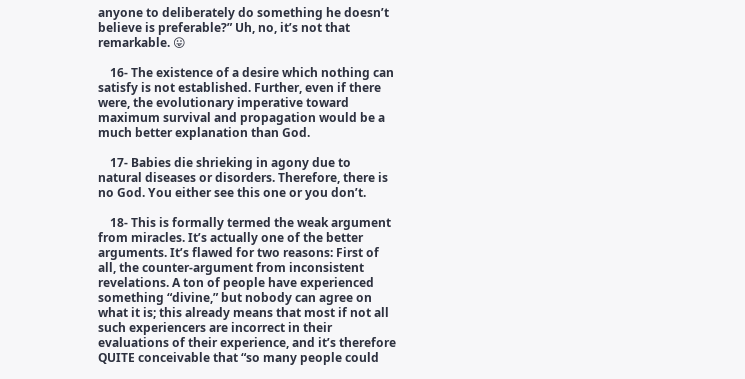anyone to deliberately do something he doesn’t believe is preferable?” Uh, no, it’s not that remarkable. 😛

    16- The existence of a desire which nothing can satisfy is not established. Further, even if there were, the evolutionary imperative toward maximum survival and propagation would be a much better explanation than God.

    17- Babies die shrieking in agony due to natural diseases or disorders. Therefore, there is no God. You either see this one or you don’t.

    18- This is formally termed the weak argument from miracles. It’s actually one of the better arguments. It’s flawed for two reasons: First of all, the counter-argument from inconsistent revelations. A ton of people have experienced something “divine,” but nobody can agree on what it is; this already means that most if not all such experiencers are incorrect in their evaluations of their experience, and it’s therefore QUITE conceivable that “so many people could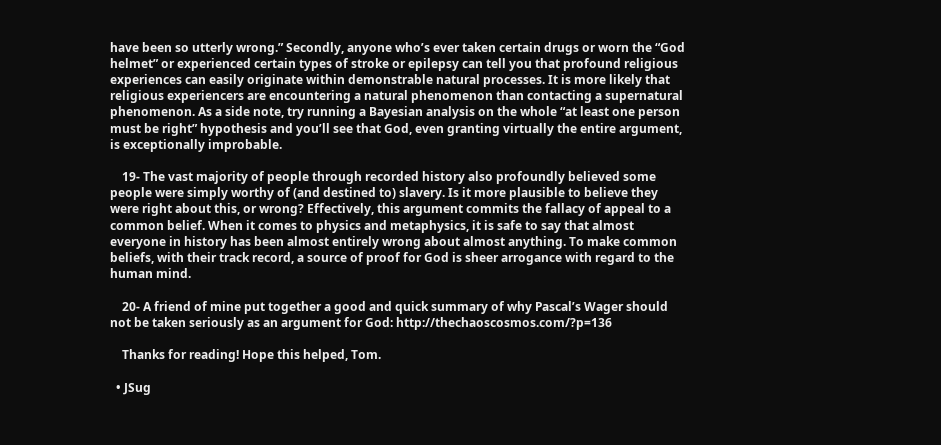have been so utterly wrong.” Secondly, anyone who’s ever taken certain drugs or worn the “God helmet” or experienced certain types of stroke or epilepsy can tell you that profound religious experiences can easily originate within demonstrable natural processes. It is more likely that religious experiencers are encountering a natural phenomenon than contacting a supernatural phenomenon. As a side note, try running a Bayesian analysis on the whole “at least one person must be right” hypothesis and you’ll see that God, even granting virtually the entire argument, is exceptionally improbable.

    19- The vast majority of people through recorded history also profoundly believed some people were simply worthy of (and destined to) slavery. Is it more plausible to believe they were right about this, or wrong? Effectively, this argument commits the fallacy of appeal to a common belief. When it comes to physics and metaphysics, it is safe to say that almost everyone in history has been almost entirely wrong about almost anything. To make common beliefs, with their track record, a source of proof for God is sheer arrogance with regard to the human mind.

    20- A friend of mine put together a good and quick summary of why Pascal’s Wager should not be taken seriously as an argument for God: http://thechaoscosmos.com/?p=136

    Thanks for reading! Hope this helped, Tom.

  • JSug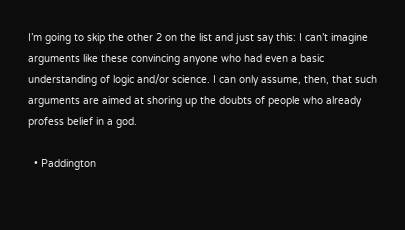I’m going to skip the other 2 on the list and just say this: I can’t imagine arguments like these convincing anyone who had even a basic understanding of logic and/or science. I can only assume, then, that such arguments are aimed at shoring up the doubts of people who already profess belief in a god.

  • Paddington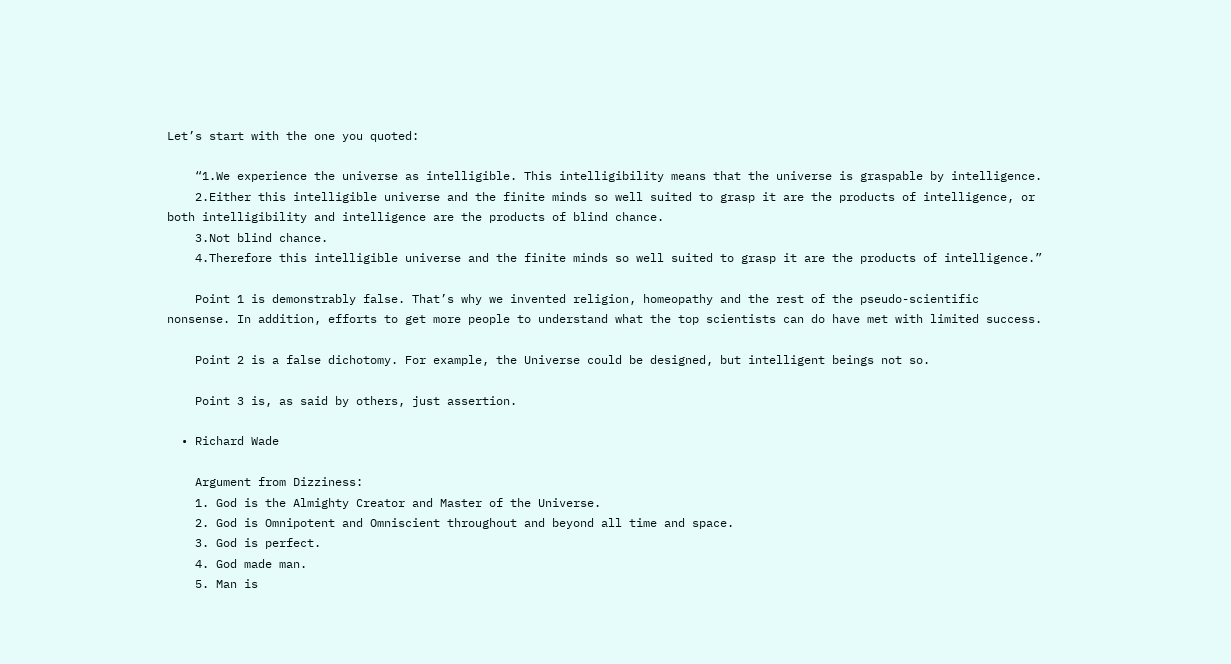Let’s start with the one you quoted:

    “1.We experience the universe as intelligible. This intelligibility means that the universe is graspable by intelligence.
    2.Either this intelligible universe and the finite minds so well suited to grasp it are the products of intelligence, or both intelligibility and intelligence are the products of blind chance.
    3.Not blind chance.
    4.Therefore this intelligible universe and the finite minds so well suited to grasp it are the products of intelligence.”

    Point 1 is demonstrably false. That’s why we invented religion, homeopathy and the rest of the pseudo-scientific nonsense. In addition, efforts to get more people to understand what the top scientists can do have met with limited success.

    Point 2 is a false dichotomy. For example, the Universe could be designed, but intelligent beings not so.

    Point 3 is, as said by others, just assertion.

  • Richard Wade

    Argument from Dizziness:
    1. God is the Almighty Creator and Master of the Universe.
    2. God is Omnipotent and Omniscient throughout and beyond all time and space.
    3. God is perfect.
    4. God made man.
    5. Man is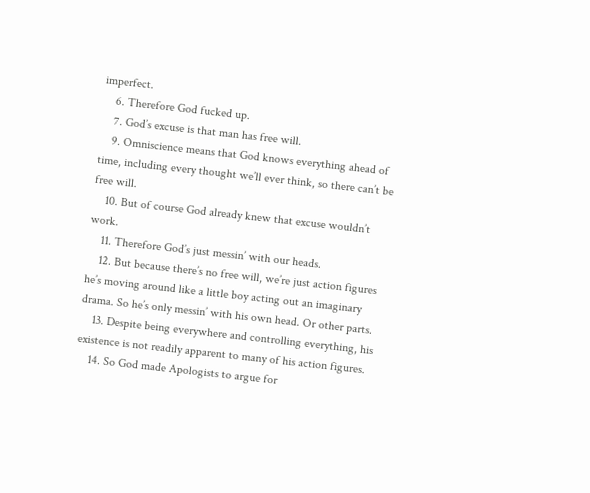imperfect.
    6. Therefore God fucked up.
    7. God’s excuse is that man has free will.
    9. Omniscience means that God knows everything ahead of time, including every thought we’ll ever think, so there can’t be free will.
    10. But of course God already knew that excuse wouldn’t work.
    11. Therefore God’s just messin’ with our heads.
    12. But because there’s no free will, we’re just action figures he’s moving around like a little boy acting out an imaginary drama. So he’s only messin’ with his own head. Or other parts.
    13. Despite being everywhere and controlling everything, his existence is not readily apparent to many of his action figures.
    14. So God made Apologists to argue for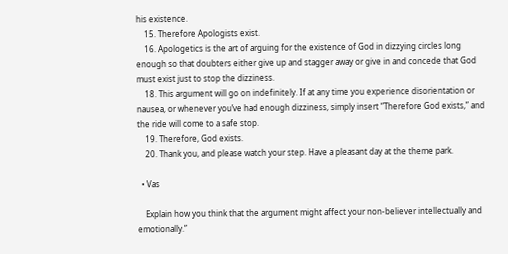his existence.
    15. Therefore Apologists exist.
    16. Apologetics is the art of arguing for the existence of God in dizzying circles long enough so that doubters either give up and stagger away or give in and concede that God must exist just to stop the dizziness.
    18. This argument will go on indefinitely. If at any time you experience disorientation or nausea, or whenever you’ve had enough dizziness, simply insert “Therefore God exists,” and the ride will come to a safe stop.
    19. Therefore, God exists.
    20. Thank you, and please watch your step. Have a pleasant day at the theme park.

  • Vas

    Explain how you think that the argument might affect your non-believer intellectually and emotionally.”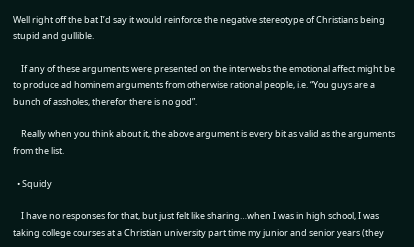Well right off the bat I’d say it would reinforce the negative stereotype of Christians being stupid and gullible.

    If any of these arguments were presented on the interwebs the emotional affect might be to produce ad hominem arguments from otherwise rational people, i.e. “You guys are a bunch of assholes, therefor there is no god”.

    Really when you think about it, the above argument is every bit as valid as the arguments from the list.

  • Squidy

    I have no responses for that, but just felt like sharing…when I was in high school, I was taking college courses at a Christian university part time my junior and senior years (they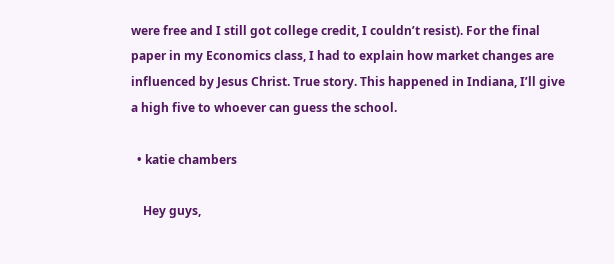were free and I still got college credit, I couldn’t resist). For the final paper in my Economics class, I had to explain how market changes are influenced by Jesus Christ. True story. This happened in Indiana, I’ll give a high five to whoever can guess the school.

  • katie chambers

    Hey guys,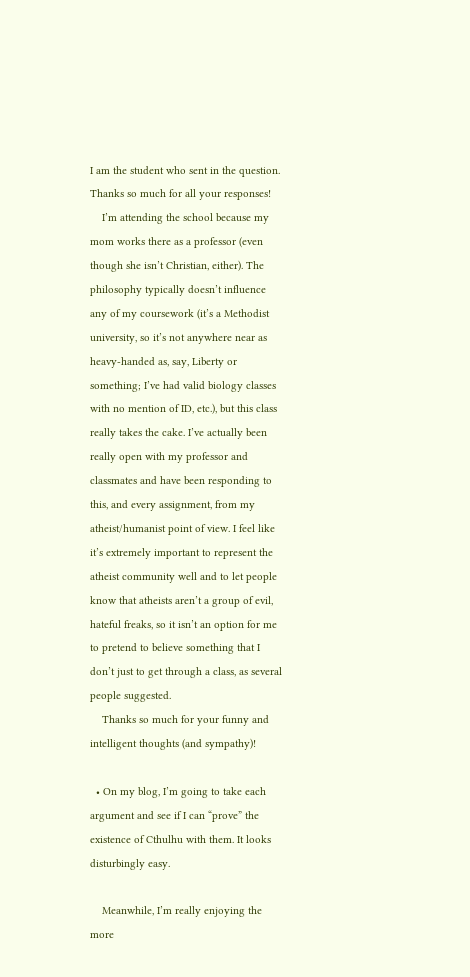I am the student who sent in the question. Thanks so much for all your responses!
    I’m attending the school because my mom works there as a professor (even though she isn’t Christian, either). The philosophy typically doesn’t influence any of my coursework (it’s a Methodist university, so it’s not anywhere near as heavy-handed as, say, Liberty or something; I’ve had valid biology classes with no mention of ID, etc.), but this class really takes the cake. I’ve actually been really open with my professor and classmates and have been responding to this, and every assignment, from my atheist/humanist point of view. I feel like it’s extremely important to represent the atheist community well and to let people know that atheists aren’t a group of evil, hateful freaks, so it isn’t an option for me to pretend to believe something that I don’t just to get through a class, as several people suggested.
    Thanks so much for your funny and intelligent thoughts (and sympathy)!

  • On my blog, I’m going to take each argument and see if I can “prove” the existence of Cthulhu with them. It looks disturbingly easy.

    Meanwhile, I’m really enjoying the more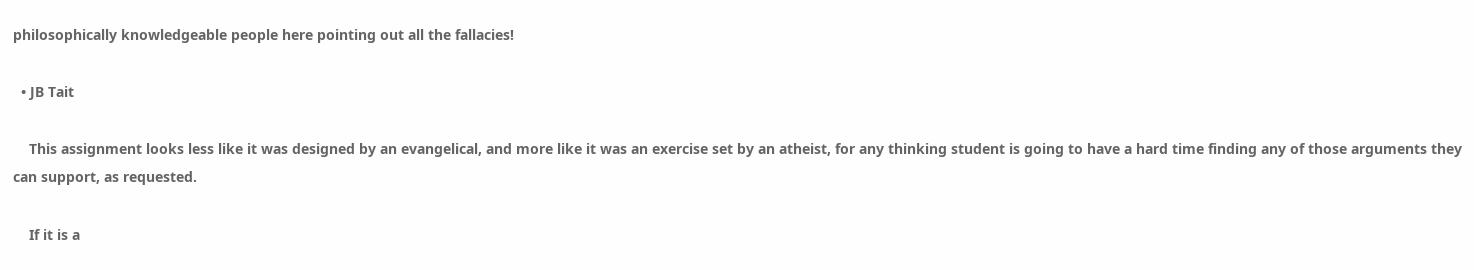philosophically knowledgeable people here pointing out all the fallacies!

  • JB Tait

    This assignment looks less like it was designed by an evangelical, and more like it was an exercise set by an atheist, for any thinking student is going to have a hard time finding any of those arguments they can support, as requested.

    If it is a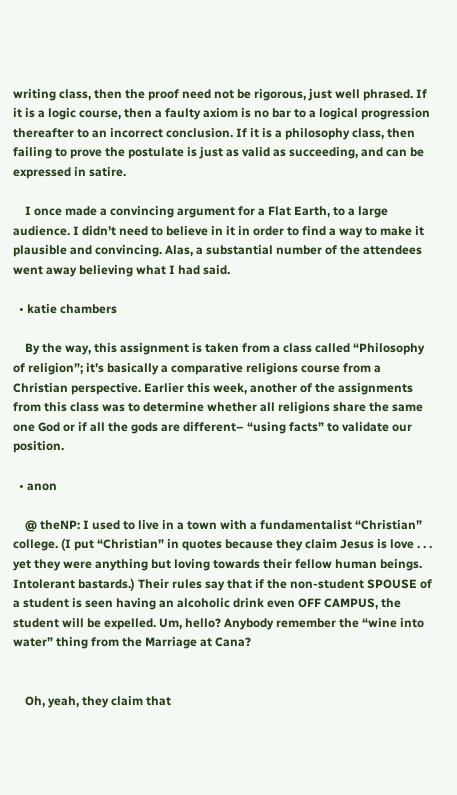writing class, then the proof need not be rigorous, just well phrased. If it is a logic course, then a faulty axiom is no bar to a logical progression thereafter to an incorrect conclusion. If it is a philosophy class, then failing to prove the postulate is just as valid as succeeding, and can be expressed in satire.

    I once made a convincing argument for a Flat Earth, to a large audience. I didn’t need to believe in it in order to find a way to make it plausible and convincing. Alas, a substantial number of the attendees went away believing what I had said.

  • katie chambers

    By the way, this assignment is taken from a class called “Philosophy of religion”; it’s basically a comparative religions course from a Christian perspective. Earlier this week, another of the assignments from this class was to determine whether all religions share the same one God or if all the gods are different– “using facts” to validate our position.

  • anon

    @ theNP: I used to live in a town with a fundamentalist “Christian” college. (I put “Christian” in quotes because they claim Jesus is love . . . yet they were anything but loving towards their fellow human beings. Intolerant bastards.) Their rules say that if the non-student SPOUSE of a student is seen having an alcoholic drink even OFF CAMPUS, the student will be expelled. Um, hello? Anybody remember the “wine into water” thing from the Marriage at Cana?


    Oh, yeah, they claim that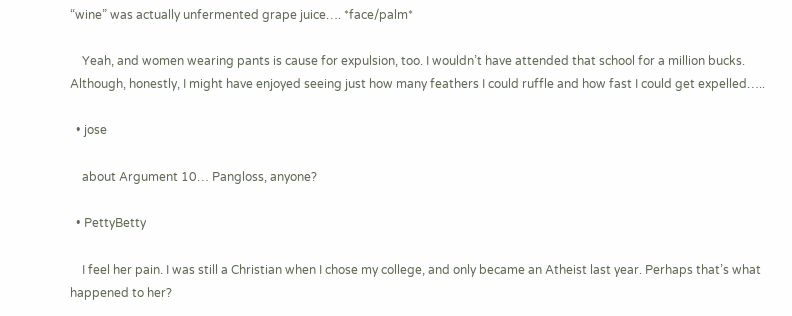“wine” was actually unfermented grape juice…. *face/palm*

    Yeah, and women wearing pants is cause for expulsion, too. I wouldn’t have attended that school for a million bucks. Although, honestly, I might have enjoyed seeing just how many feathers I could ruffle and how fast I could get expelled…..

  • jose

    about Argument 10… Pangloss, anyone?

  • PettyBetty

    I feel her pain. I was still a Christian when I chose my college, and only became an Atheist last year. Perhaps that’s what happened to her?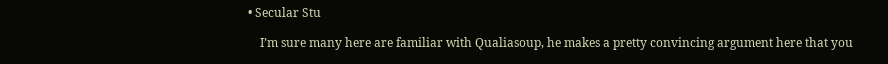• Secular Stu

    I’m sure many here are familiar with Qualiasoup, he makes a pretty convincing argument here that you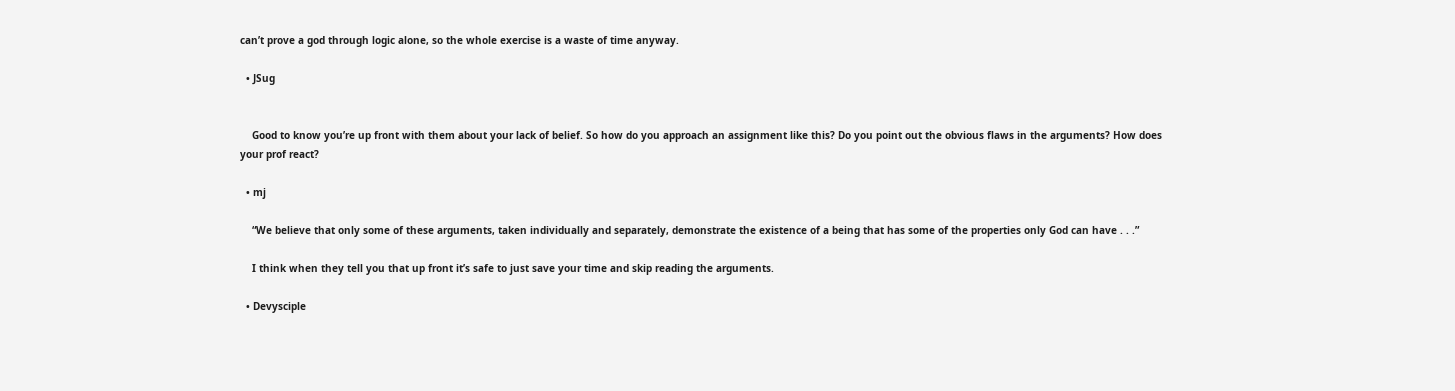can’t prove a god through logic alone, so the whole exercise is a waste of time anyway.

  • JSug


    Good to know you’re up front with them about your lack of belief. So how do you approach an assignment like this? Do you point out the obvious flaws in the arguments? How does your prof react?

  • mj

    “We believe that only some of these arguments, taken individually and separately, demonstrate the existence of a being that has some of the properties only God can have . . .”

    I think when they tell you that up front it’s safe to just save your time and skip reading the arguments.

  • Devysciple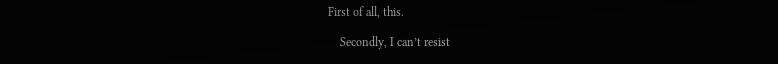First of all, this.

    Secondly, I can’t resist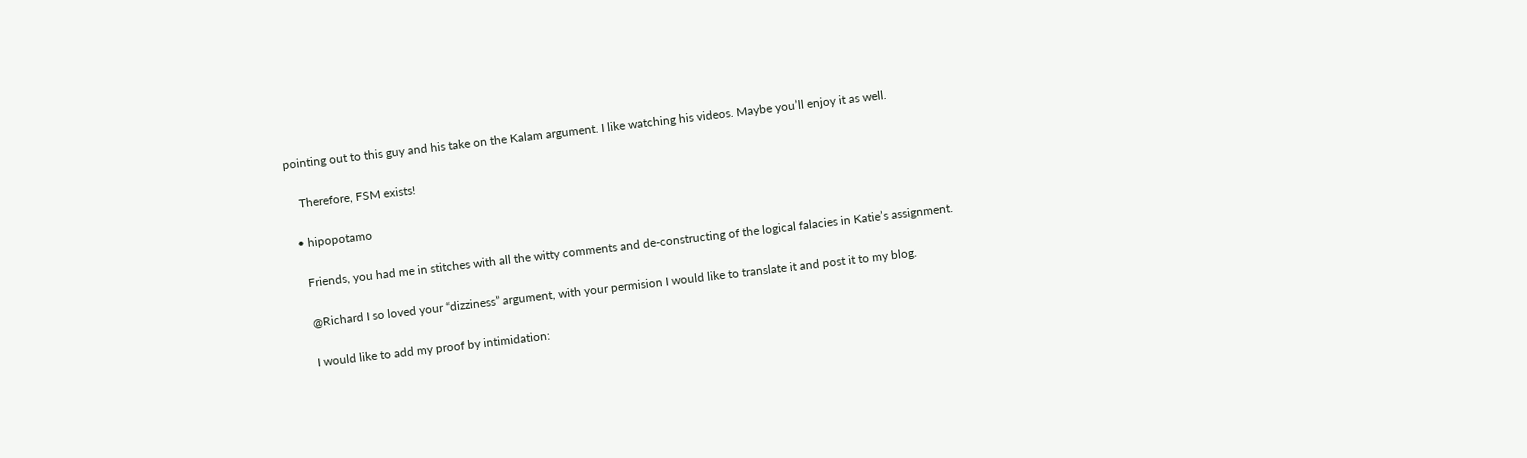pointing out to this guy and his take on the Kalam argument. I like watching his videos. Maybe you’ll enjoy it as well.

    Therefore, FSM exists!

  • hipopotamo

    Friends, you had me in stitches with all the witty comments and de-constructing of the logical falacies in Katie’s assignment.

    @Richard I so loved your “dizziness” argument, with your permision I would like to translate it and post it to my blog.

    I would like to add my proof by intimidation: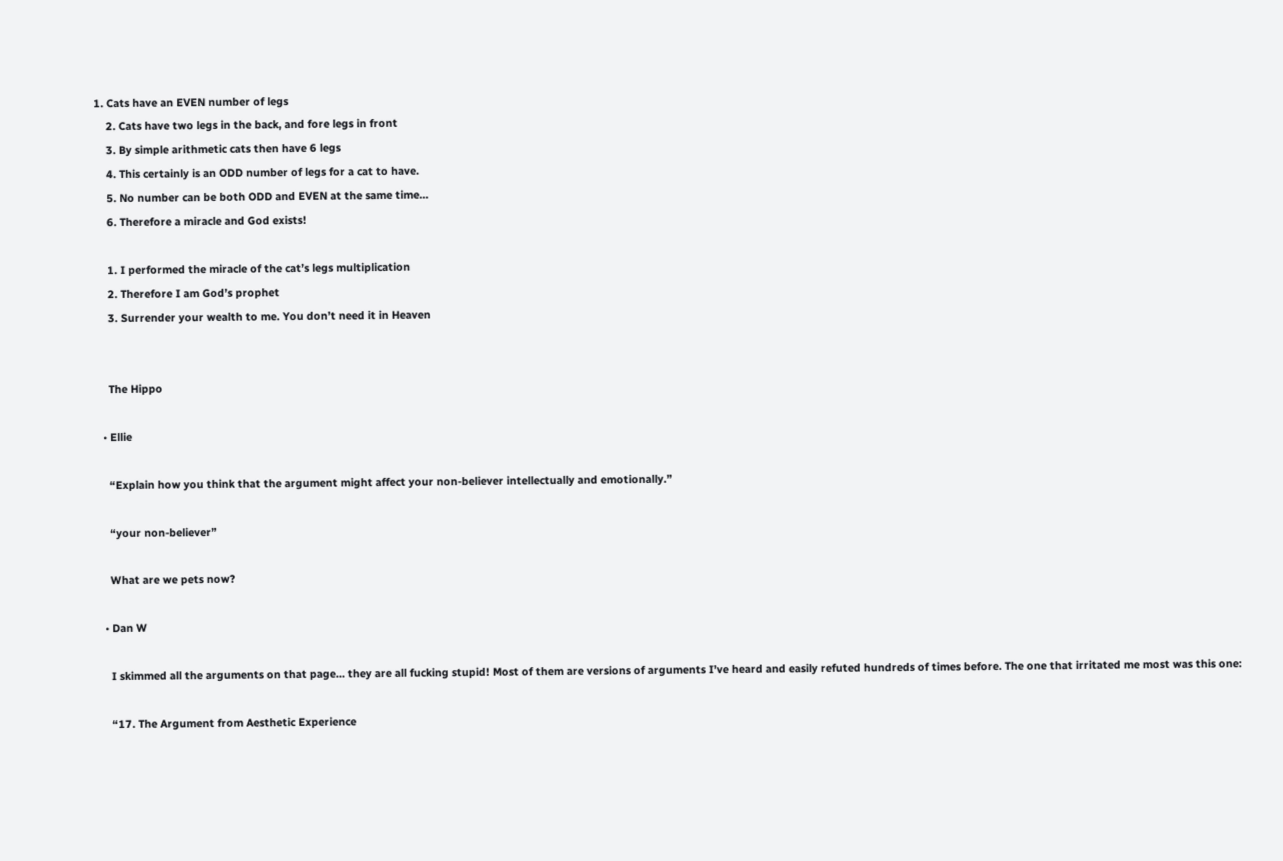1. Cats have an EVEN number of legs
    2. Cats have two legs in the back, and fore legs in front
    3. By simple arithmetic cats then have 6 legs
    4. This certainly is an ODD number of legs for a cat to have.
    5. No number can be both ODD and EVEN at the same time…
    6. Therefore a miracle and God exists!

    1. I performed the miracle of the cat’s legs multiplication
    2. Therefore I am God’s prophet
    3. Surrender your wealth to me. You don’t need it in Heaven


    The Hippo

  • Ellie

    “Explain how you think that the argument might affect your non-believer intellectually and emotionally.”

    “your non-believer”

    What are we pets now?

  • Dan W

    I skimmed all the arguments on that page… they are all fucking stupid! Most of them are versions of arguments I’ve heard and easily refuted hundreds of times before. The one that irritated me most was this one:

    “17. The Argument from Aesthetic Experience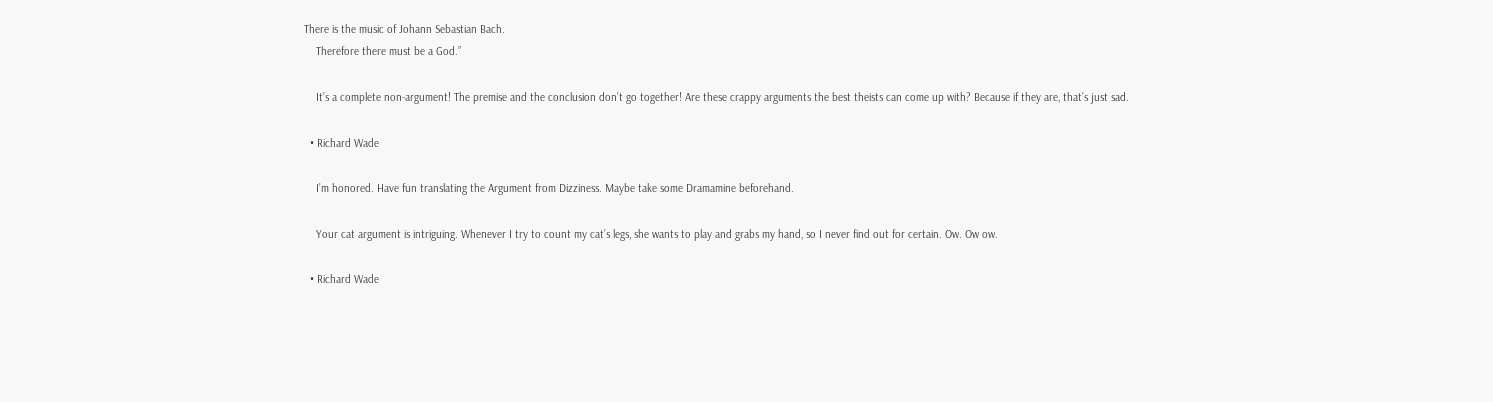There is the music of Johann Sebastian Bach.
    Therefore there must be a God.”

    It’s a complete non-argument! The premise and the conclusion don’t go together! Are these crappy arguments the best theists can come up with? Because if they are, that’s just sad.

  • Richard Wade

    I’m honored. Have fun translating the Argument from Dizziness. Maybe take some Dramamine beforehand.

    Your cat argument is intriguing. Whenever I try to count my cat’s legs, she wants to play and grabs my hand, so I never find out for certain. Ow. Ow ow.

  • Richard Wade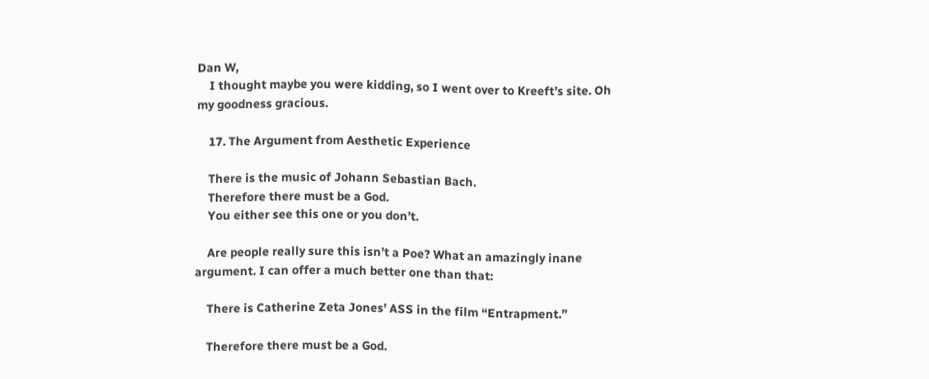Dan W,
    I thought maybe you were kidding, so I went over to Kreeft’s site. Oh my goodness gracious.

    17. The Argument from Aesthetic Experience

    There is the music of Johann Sebastian Bach.
    Therefore there must be a God.
    You either see this one or you don’t.

    Are people really sure this isn’t a Poe? What an amazingly inane argument. I can offer a much better one than that:

    There is Catherine Zeta Jones’ ASS in the film “Entrapment.”

    Therefore there must be a God.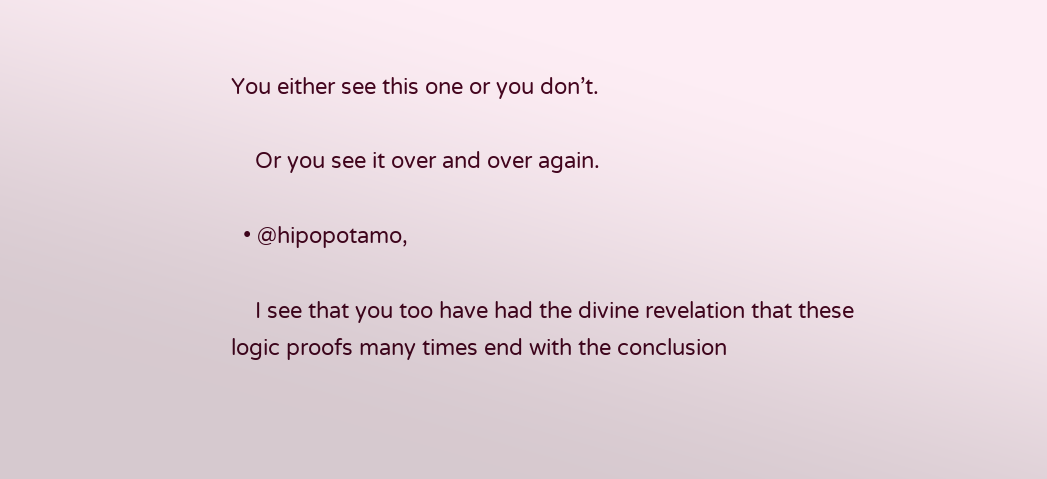You either see this one or you don’t.

    Or you see it over and over again.

  • @hipopotamo,

    I see that you too have had the divine revelation that these logic proofs many times end with the conclusion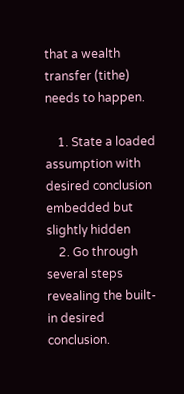that a wealth transfer (tithe) needs to happen.

    1. State a loaded assumption with desired conclusion embedded but slightly hidden
    2. Go through several steps revealing the built-in desired conclusion.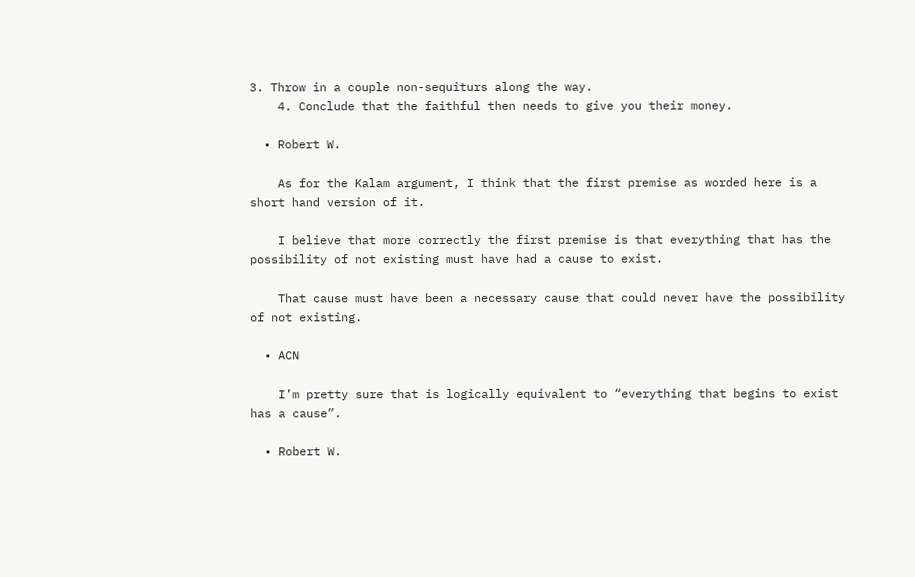3. Throw in a couple non-sequiturs along the way.
    4. Conclude that the faithful then needs to give you their money.

  • Robert W.

    As for the Kalam argument, I think that the first premise as worded here is a short hand version of it.

    I believe that more correctly the first premise is that everything that has the possibility of not existing must have had a cause to exist.

    That cause must have been a necessary cause that could never have the possibility of not existing.

  • ACN

    I’m pretty sure that is logically equivalent to “everything that begins to exist has a cause”.

  • Robert W.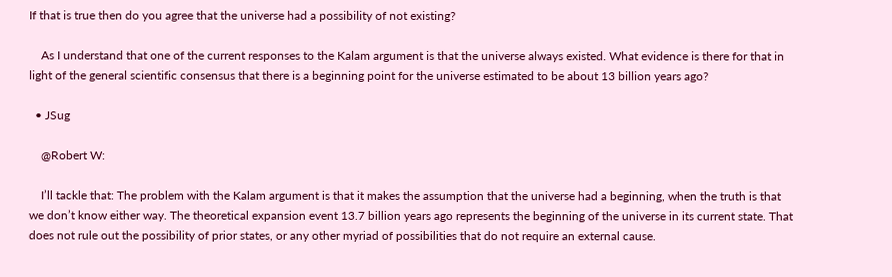If that is true then do you agree that the universe had a possibility of not existing?

    As I understand that one of the current responses to the Kalam argument is that the universe always existed. What evidence is there for that in light of the general scientific consensus that there is a beginning point for the universe estimated to be about 13 billion years ago?

  • JSug

    @Robert W:

    I’ll tackle that: The problem with the Kalam argument is that it makes the assumption that the universe had a beginning, when the truth is that we don’t know either way. The theoretical expansion event 13.7 billion years ago represents the beginning of the universe in its current state. That does not rule out the possibility of prior states, or any other myriad of possibilities that do not require an external cause.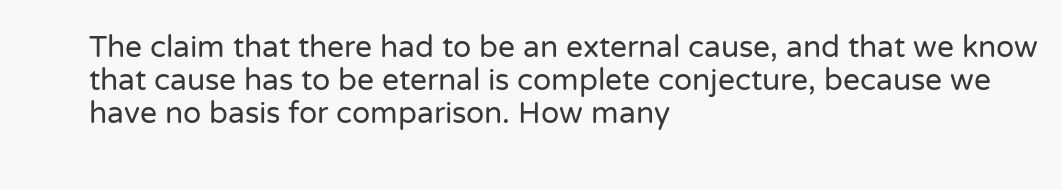The claim that there had to be an external cause, and that we know that cause has to be eternal is complete conjecture, because we have no basis for comparison. How many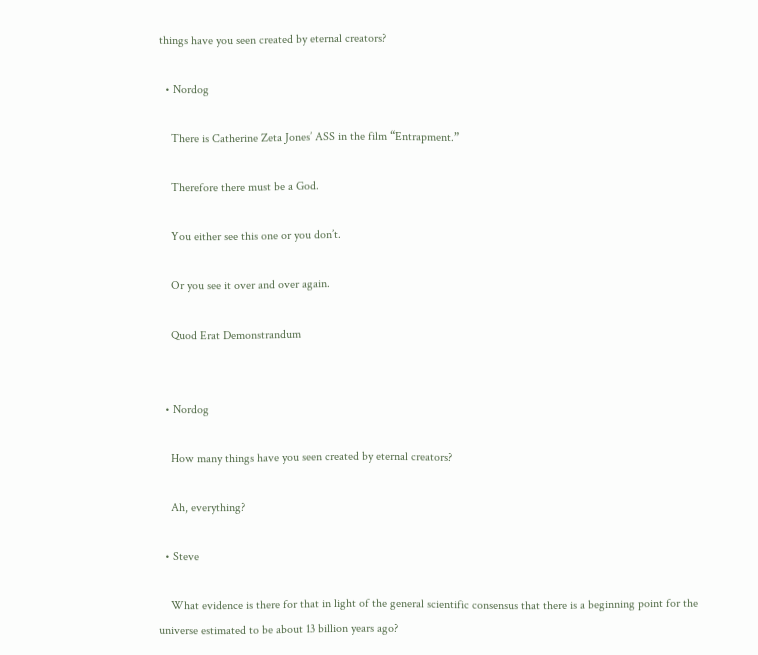things have you seen created by eternal creators?

  • Nordog

    There is Catherine Zeta Jones’ ASS in the film “Entrapment.”

    Therefore there must be a God.

    You either see this one or you don’t.

    Or you see it over and over again.

    Quod Erat Demonstrandum


  • Nordog

    How many things have you seen created by eternal creators?

    Ah, everything?

  • Steve

    What evidence is there for that in light of the general scientific consensus that there is a beginning point for the universe estimated to be about 13 billion years ago?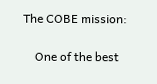The COBE mission:

    One of the best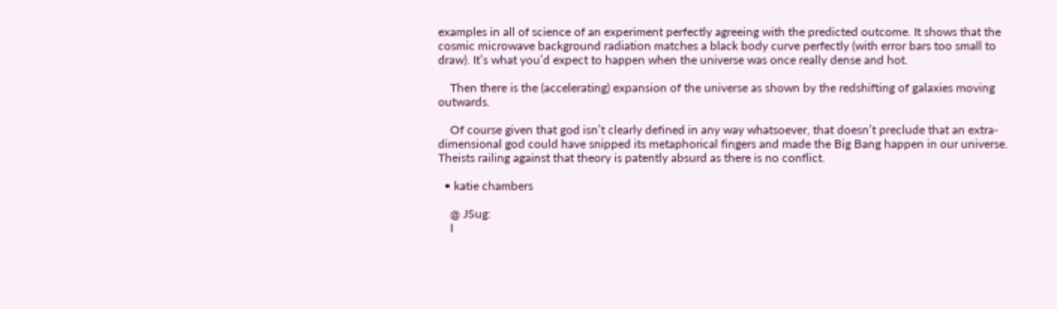examples in all of science of an experiment perfectly agreeing with the predicted outcome. It shows that the cosmic microwave background radiation matches a black body curve perfectly (with error bars too small to draw). It’s what you’d expect to happen when the universe was once really dense and hot.

    Then there is the (accelerating) expansion of the universe as shown by the redshifting of galaxies moving outwards.

    Of course given that god isn’t clearly defined in any way whatsoever, that doesn’t preclude that an extra-dimensional god could have snipped its metaphorical fingers and made the Big Bang happen in our universe. Theists railing against that theory is patently absurd as there is no conflict.

  • katie chambers

    @ JSug:
    I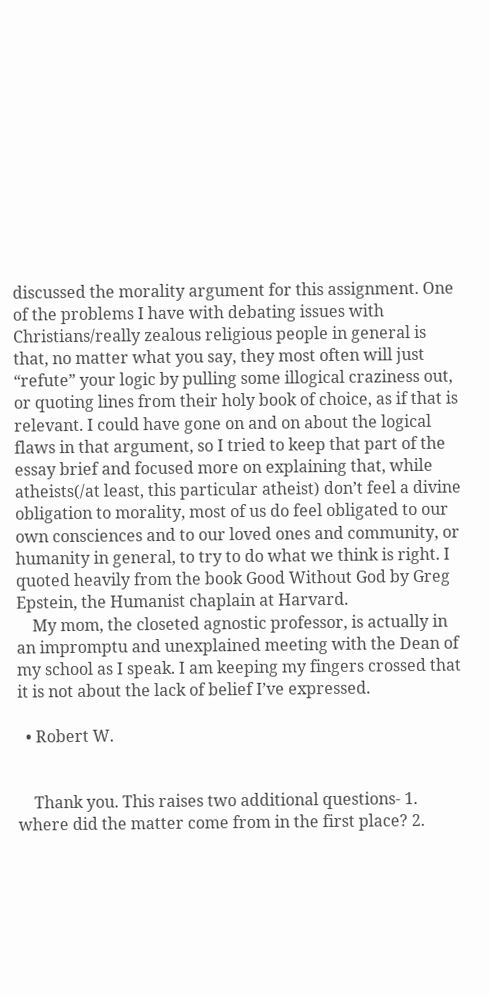discussed the morality argument for this assignment. One of the problems I have with debating issues with Christians/really zealous religious people in general is that, no matter what you say, they most often will just “refute” your logic by pulling some illogical craziness out, or quoting lines from their holy book of choice, as if that is relevant. I could have gone on and on about the logical flaws in that argument, so I tried to keep that part of the essay brief and focused more on explaining that, while atheists(/at least, this particular atheist) don’t feel a divine obligation to morality, most of us do feel obligated to our own consciences and to our loved ones and community, or humanity in general, to try to do what we think is right. I quoted heavily from the book Good Without God by Greg Epstein, the Humanist chaplain at Harvard.
    My mom, the closeted agnostic professor, is actually in an impromptu and unexplained meeting with the Dean of my school as I speak. I am keeping my fingers crossed that it is not about the lack of belief I’ve expressed.

  • Robert W.


    Thank you. This raises two additional questions- 1. where did the matter come from in the first place? 2.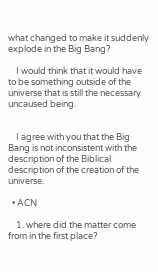what changed to make it suddenly explode in the Big Bang?

    I would think that it would have to be something outside of the universe that is still the necessary uncaused being.


    I agree with you that the Big Bang is not inconsistent with the description of the Biblical description of the creation of the universe.

  • ACN

    1. where did the matter come from in the first place?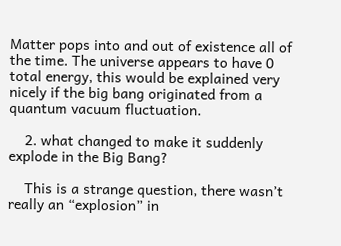Matter pops into and out of existence all of the time. The universe appears to have 0 total energy, this would be explained very nicely if the big bang originated from a quantum vacuum fluctuation.

    2. what changed to make it suddenly explode in the Big Bang?

    This is a strange question, there wasn’t really an “explosion” in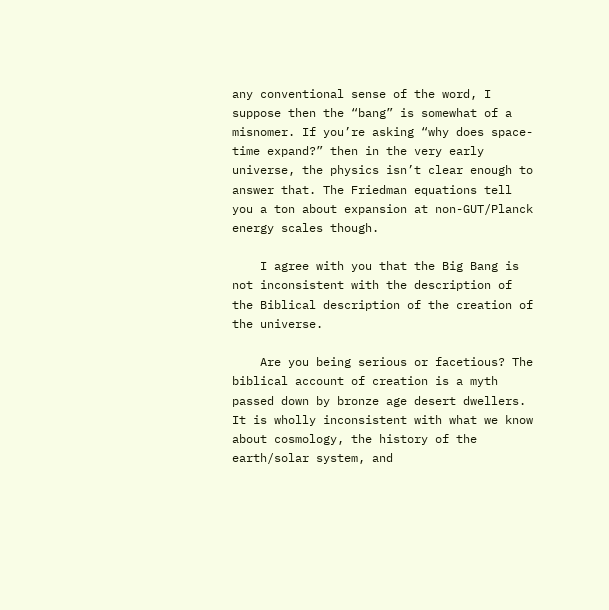any conventional sense of the word, I suppose then the “bang” is somewhat of a misnomer. If you’re asking “why does space-time expand?” then in the very early universe, the physics isn’t clear enough to answer that. The Friedman equations tell you a ton about expansion at non-GUT/Planck energy scales though.

    I agree with you that the Big Bang is not inconsistent with the description of the Biblical description of the creation of the universe.

    Are you being serious or facetious? The biblical account of creation is a myth passed down by bronze age desert dwellers. It is wholly inconsistent with what we know about cosmology, the history of the earth/solar system, and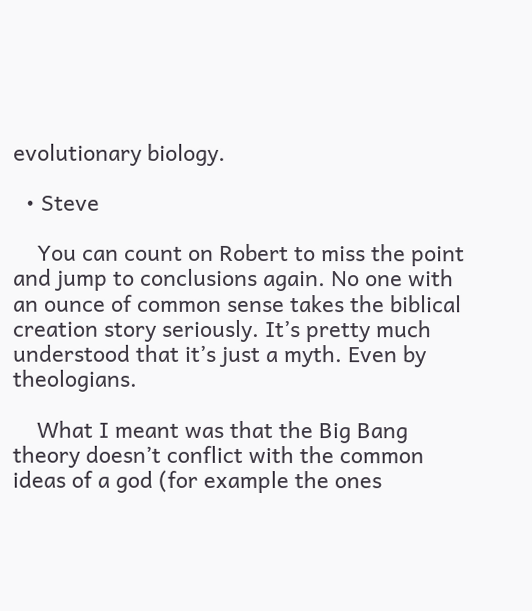evolutionary biology.

  • Steve

    You can count on Robert to miss the point and jump to conclusions again. No one with an ounce of common sense takes the biblical creation story seriously. It’s pretty much understood that it’s just a myth. Even by theologians.

    What I meant was that the Big Bang theory doesn’t conflict with the common ideas of a god (for example the ones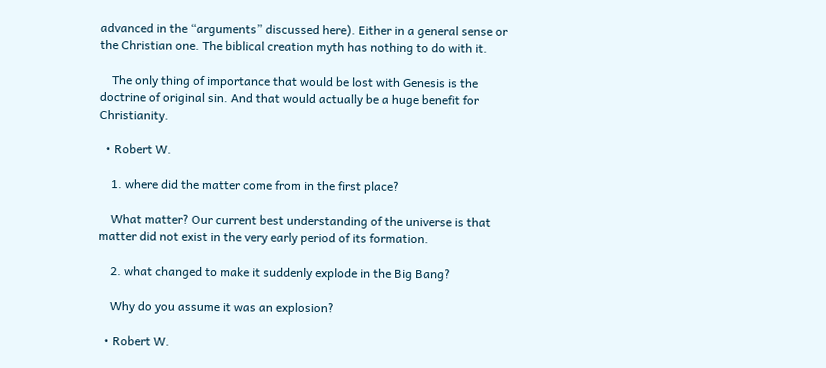advanced in the “arguments” discussed here). Either in a general sense or the Christian one. The biblical creation myth has nothing to do with it.

    The only thing of importance that would be lost with Genesis is the doctrine of original sin. And that would actually be a huge benefit for Christianity.

  • Robert W.

    1. where did the matter come from in the first place?

    What matter? Our current best understanding of the universe is that matter did not exist in the very early period of its formation.

    2. what changed to make it suddenly explode in the Big Bang?

    Why do you assume it was an explosion?

  • Robert W.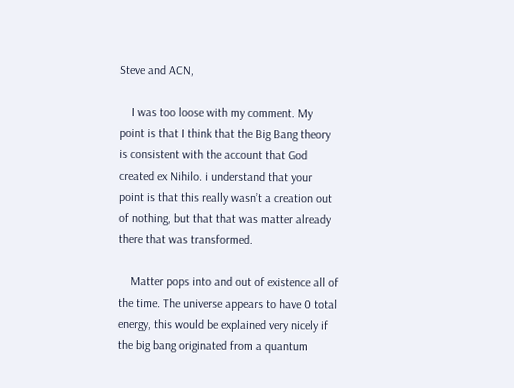Steve and ACN,

    I was too loose with my comment. My point is that I think that the Big Bang theory is consistent with the account that God created ex Nihilo. i understand that your point is that this really wasn’t a creation out of nothing, but that that was matter already there that was transformed.

    Matter pops into and out of existence all of the time. The universe appears to have 0 total energy, this would be explained very nicely if the big bang originated from a quantum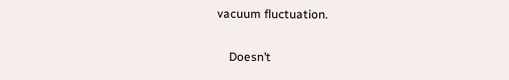vacuum fluctuation.

    Doesn’t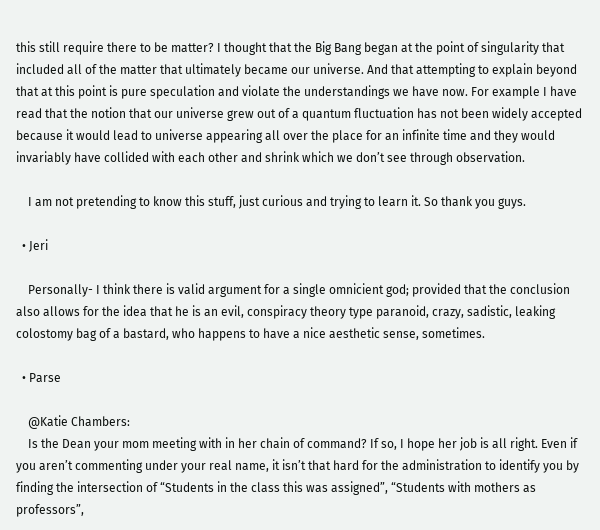this still require there to be matter? I thought that the Big Bang began at the point of singularity that included all of the matter that ultimately became our universe. And that attempting to explain beyond that at this point is pure speculation and violate the understandings we have now. For example I have read that the notion that our universe grew out of a quantum fluctuation has not been widely accepted because it would lead to universe appearing all over the place for an infinite time and they would invariably have collided with each other and shrink which we don’t see through observation.

    I am not pretending to know this stuff, just curious and trying to learn it. So thank you guys.

  • Jeri

    Personally- I think there is valid argument for a single omnicient god; provided that the conclusion also allows for the idea that he is an evil, conspiracy theory type paranoid, crazy, sadistic, leaking colostomy bag of a bastard, who happens to have a nice aesthetic sense, sometimes.

  • Parse

    @Katie Chambers:
    Is the Dean your mom meeting with in her chain of command? If so, I hope her job is all right. Even if you aren’t commenting under your real name, it isn’t that hard for the administration to identify you by finding the intersection of “Students in the class this was assigned”, “Students with mothers as professors”,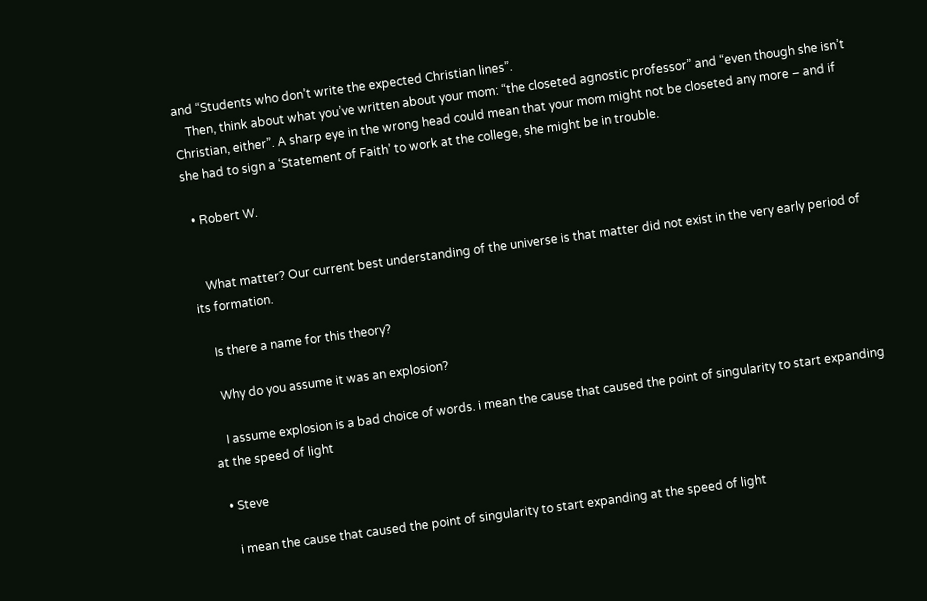and “Students who don’t write the expected Christian lines”.
    Then, think about what you’ve written about your mom: “the closeted agnostic professor” and “even though she isn’t Christian, either”. A sharp eye in the wrong head could mean that your mom might not be closeted any more – and if she had to sign a ‘Statement of Faith’ to work at the college, she might be in trouble.

  • Robert W.


    What matter? Our current best understanding of the universe is that matter did not exist in the very early period of its formation.

    Is there a name for this theory?

    Why do you assume it was an explosion?

    I assume explosion is a bad choice of words. i mean the cause that caused the point of singularity to start expanding at the speed of light

  • Steve

    i mean the cause that caused the point of singularity to start expanding at the speed of light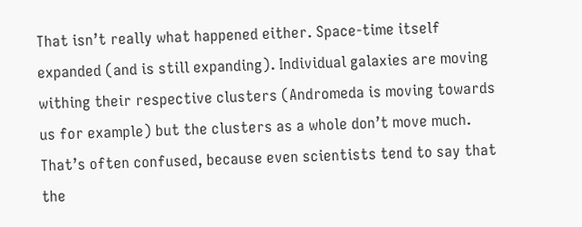That isn’t really what happened either. Space-time itself expanded (and is still expanding). Individual galaxies are moving withing their respective clusters (Andromeda is moving towards us for example) but the clusters as a whole don’t move much. That’s often confused, because even scientists tend to say that the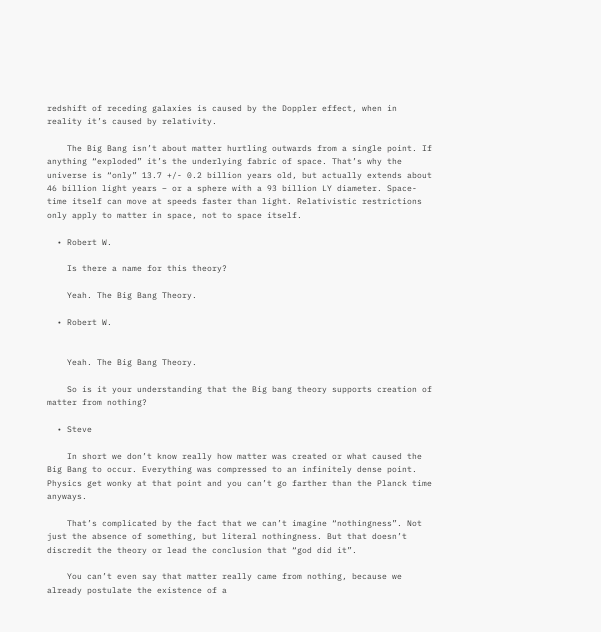redshift of receding galaxies is caused by the Doppler effect, when in reality it’s caused by relativity.

    The Big Bang isn’t about matter hurtling outwards from a single point. If anything “exploded” it’s the underlying fabric of space. That’s why the universe is “only” 13.7 +/- 0.2 billion years old, but actually extends about 46 billion light years – or a sphere with a 93 billion LY diameter. Space-time itself can move at speeds faster than light. Relativistic restrictions only apply to matter in space, not to space itself.

  • Robert W.

    Is there a name for this theory?

    Yeah. The Big Bang Theory.

  • Robert W.


    Yeah. The Big Bang Theory.

    So is it your understanding that the Big bang theory supports creation of matter from nothing?

  • Steve

    In short we don’t know really how matter was created or what caused the Big Bang to occur. Everything was compressed to an infinitely dense point. Physics get wonky at that point and you can’t go farther than the Planck time anyways.

    That’s complicated by the fact that we can’t imagine “nothingness”. Not just the absence of something, but literal nothingness. But that doesn’t discredit the theory or lead the conclusion that “god did it”.

    You can’t even say that matter really came from nothing, because we already postulate the existence of a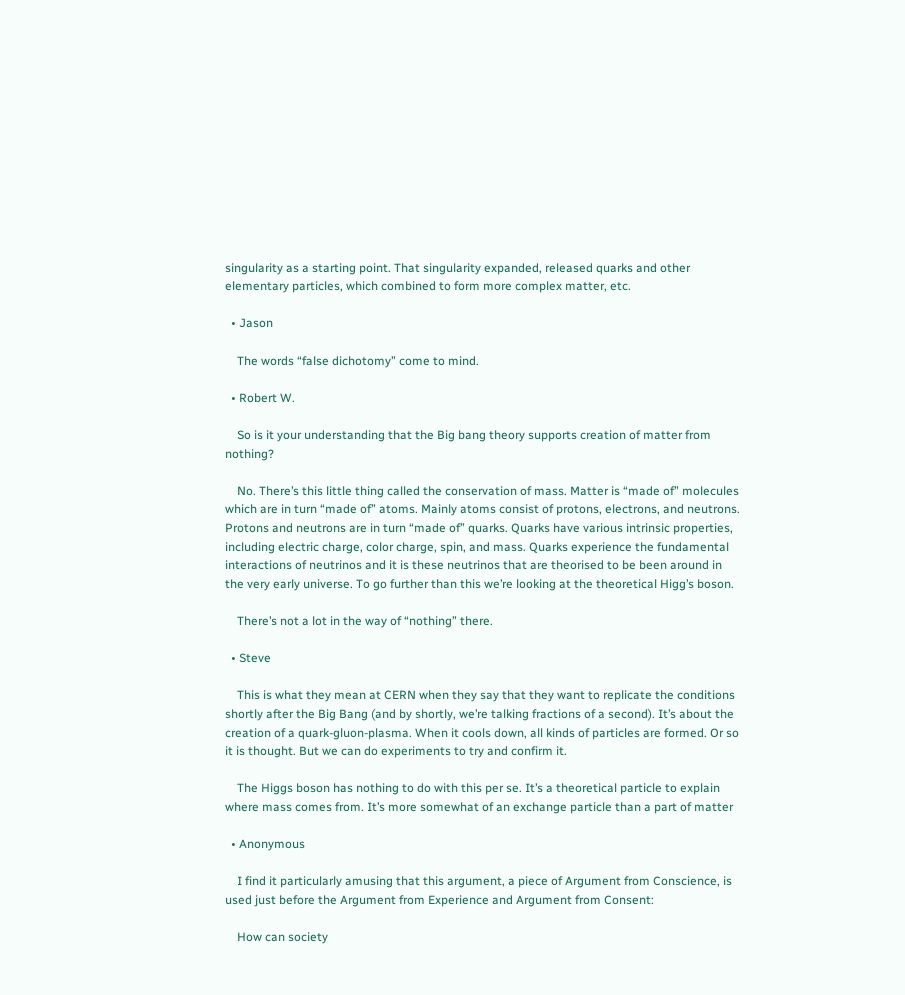singularity as a starting point. That singularity expanded, released quarks and other elementary particles, which combined to form more complex matter, etc.

  • Jason

    The words “false dichotomy” come to mind.

  • Robert W.

    So is it your understanding that the Big bang theory supports creation of matter from nothing?

    No. There’s this little thing called the conservation of mass. Matter is “made of” molecules which are in turn “made of” atoms. Mainly atoms consist of protons, electrons, and neutrons. Protons and neutrons are in turn “made of” quarks. Quarks have various intrinsic properties, including electric charge, color charge, spin, and mass. Quarks experience the fundamental interactions of neutrinos and it is these neutrinos that are theorised to be been around in the very early universe. To go further than this we’re looking at the theoretical Higg’s boson.

    There’s not a lot in the way of “nothing” there.

  • Steve

    This is what they mean at CERN when they say that they want to replicate the conditions shortly after the Big Bang (and by shortly, we’re talking fractions of a second). It’s about the creation of a quark-gluon-plasma. When it cools down, all kinds of particles are formed. Or so it is thought. But we can do experiments to try and confirm it.

    The Higgs boson has nothing to do with this per se. It’s a theoretical particle to explain where mass comes from. It’s more somewhat of an exchange particle than a part of matter

  • Anonymous

    I find it particularly amusing that this argument, a piece of Argument from Conscience, is used just before the Argument from Experience and Argument from Consent:

    How can society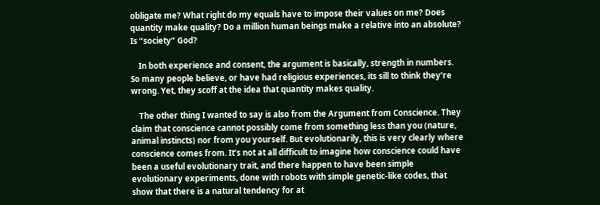obligate me? What right do my equals have to impose their values on me? Does quantity make quality? Do a million human beings make a relative into an absolute? Is “society” God?

    In both experience and consent, the argument is basically, strength in numbers. So many people believe, or have had religious experiences, its sill to think they’re wrong. Yet, they scoff at the idea that quantity makes quality.

    The other thing I wanted to say is also from the Argument from Conscience. They claim that conscience cannot possibly come from something less than you (nature, animal instincts) nor from you yourself. But evolutionarily, this is very clearly where conscience comes from. It’s not at all difficult to imagine how conscience could have been a useful evolutionary trait, and there happen to have been simple evolutionary experiments, done with robots with simple genetic-like codes, that show that there is a natural tendency for at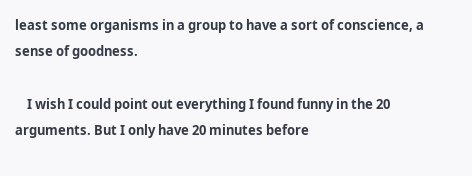least some organisms in a group to have a sort of conscience, a sense of goodness.

    I wish I could point out everything I found funny in the 20 arguments. But I only have 20 minutes before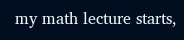my math lecture starts,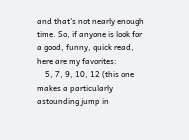and that’s not nearly enough time. So, if anyone is look for a good, funny, quick read, here are my favorites:
    5, 7, 9, 10, 12 (this one makes a particularly astounding jump in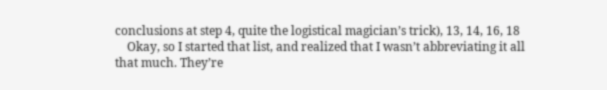conclusions at step 4, quite the logistical magician’s trick), 13, 14, 16, 18
    Okay, so I started that list, and realized that I wasn’t abbreviating it all that much. They’re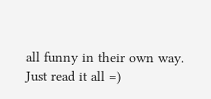all funny in their own way. Just read it all =)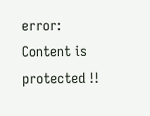error: Content is protected !!